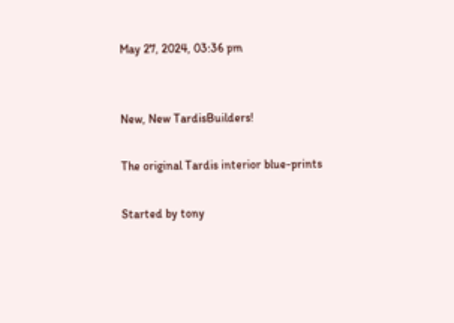May 27, 2024, 03:36 pm


New, New TardisBuilders!

The original Tardis interior blue-prints

Started by tony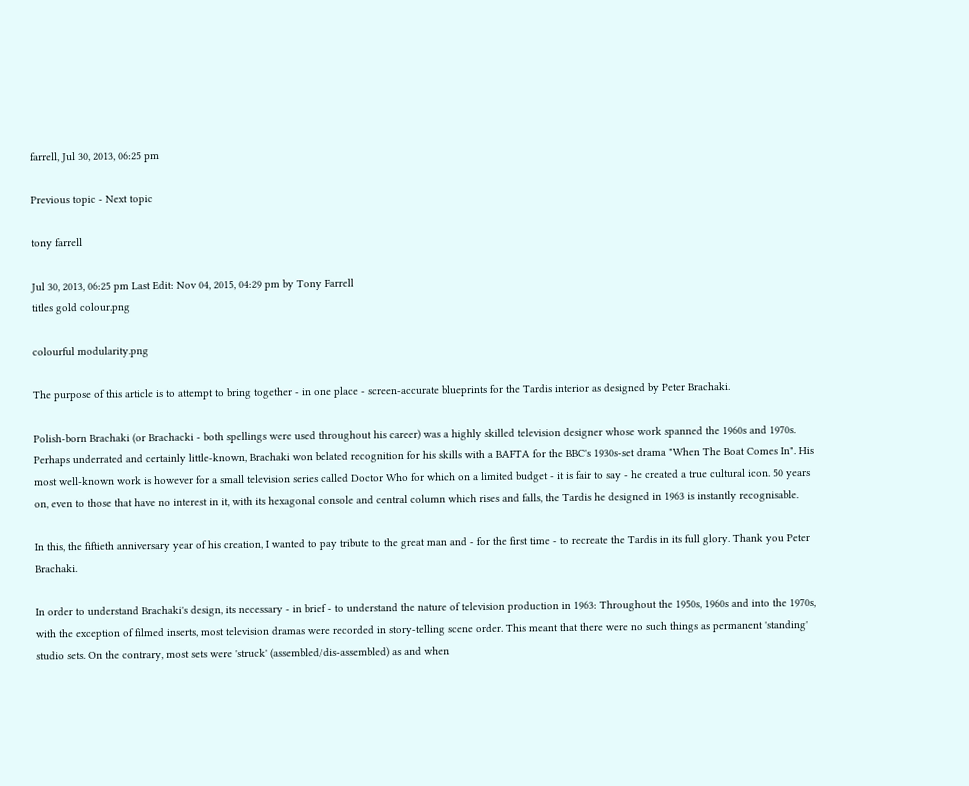farrell, Jul 30, 2013, 06:25 pm

Previous topic - Next topic

tony farrell

Jul 30, 2013, 06:25 pm Last Edit: Nov 04, 2015, 04:29 pm by Tony Farrell
titles gold colour.png

colourful modularity.png

The purpose of this article is to attempt to bring together - in one place - screen-accurate blueprints for the Tardis interior as designed by Peter Brachaki.

Polish-born Brachaki (or Brachacki - both spellings were used throughout his career) was a highly skilled television designer whose work spanned the 1960s and 1970s. Perhaps underrated and certainly little-known, Brachaki won belated recognition for his skills with a BAFTA for the BBC's 1930s-set drama "When The Boat Comes In". His most well-known work is however for a small television series called Doctor Who for which on a limited budget - it is fair to say - he created a true cultural icon. 50 years on, even to those that have no interest in it, with its hexagonal console and central column which rises and falls, the Tardis he designed in 1963 is instantly recognisable.

In this, the fiftieth anniversary year of his creation, I wanted to pay tribute to the great man and - for the first time - to recreate the Tardis in its full glory. Thank you Peter Brachaki.

In order to understand Brachaki's design, its necessary - in brief - to understand the nature of television production in 1963: Throughout the 1950s, 1960s and into the 1970s, with the exception of filmed inserts, most television dramas were recorded in story-telling scene order. This meant that there were no such things as permanent 'standing' studio sets. On the contrary, most sets were 'struck' (assembled/dis-assembled) as and when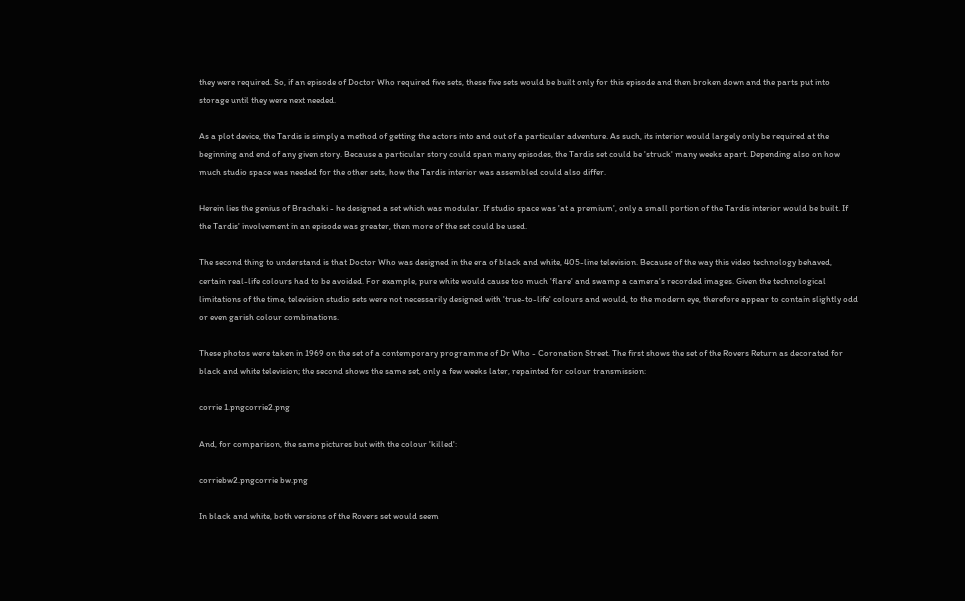they were required. So, if an episode of Doctor Who required five sets, these five sets would be built only for this episode and then broken down and the parts put into storage until they were next needed.

As a plot device, the Tardis is simply a method of getting the actors into and out of a particular adventure. As such, its interior would largely only be required at the beginning and end of any given story. Because a particular story could span many episodes, the Tardis set could be 'struck' many weeks apart. Depending also on how much studio space was needed for the other sets, how the Tardis interior was assembled could also differ.

Herein lies the genius of Brachaki - he designed a set which was modular. If studio space was 'at a premium', only a small portion of the Tardis interior would be built. If the Tardis' involvement in an episode was greater, then more of the set could be used.

The second thing to understand is that Doctor Who was designed in the era of black and white, 405-line television. Because of the way this video technology behaved, certain real-life colours had to be avoided. For example, pure white would cause too much 'flare' and swamp a camera's recorded images. Given the technological limitations of the time, television studio sets were not necessarily designed with 'true-to-life' colours and would, to the modern eye, therefore appear to contain slightly odd or even garish colour combinations.

These photos were taken in 1969 on the set of a contemporary programme of Dr Who - Coronation Street. The first shows the set of the Rovers Return as decorated for black and white television; the second shows the same set, only a few weeks later, repainted for colour transmission:

corrie 1.pngcorrie2.png

And, for comparison, the same pictures but with the colour 'killed':

corriebw2.pngcorrie bw.png

In black and white, both versions of the Rovers set would seem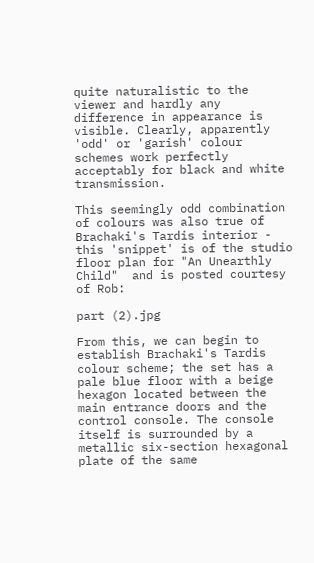quite naturalistic to the viewer and hardly any difference in appearance is visible. Clearly, apparently 'odd' or 'garish' colour schemes work perfectly acceptably for black and white transmission.

This seemingly odd combination of colours was also true of Brachaki's Tardis interior - this 'snippet' is of the studio floor plan for "An Unearthly Child"  and is posted courtesy of Rob:

part (2).jpg

From this, we can begin to establish Brachaki's Tardis colour scheme; the set has a pale blue floor with a beige hexagon located between the main entrance doors and the control console. The console itself is surrounded by a metallic six-section hexagonal plate of the same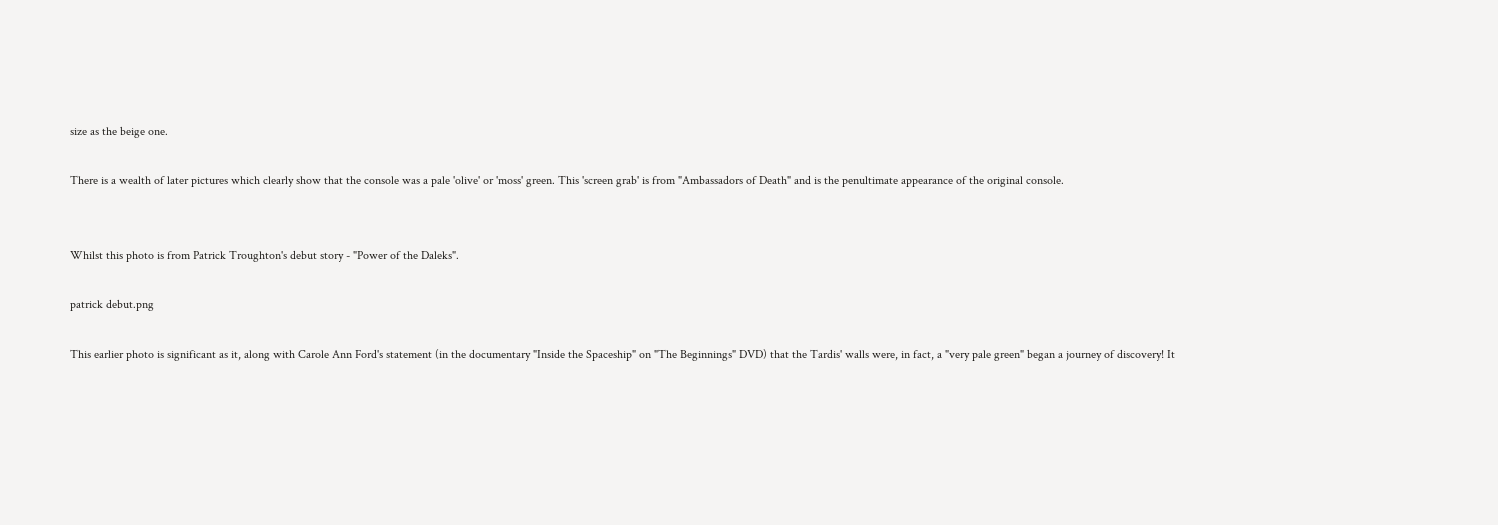size as the beige one.

There is a wealth of later pictures which clearly show that the console was a pale 'olive' or 'moss' green. This 'screen grab' is from "Ambassadors of Death" and is the penultimate appearance of the original console.


Whilst this photo is from Patrick Troughton's debut story - "Power of the Daleks".

patrick debut.png

This earlier photo is significant as it, along with Carole Ann Ford's statement (in the documentary "Inside the Spaceship" on "The Beginnings" DVD) that the Tardis' walls were, in fact, a "very pale green" began a journey of discovery! It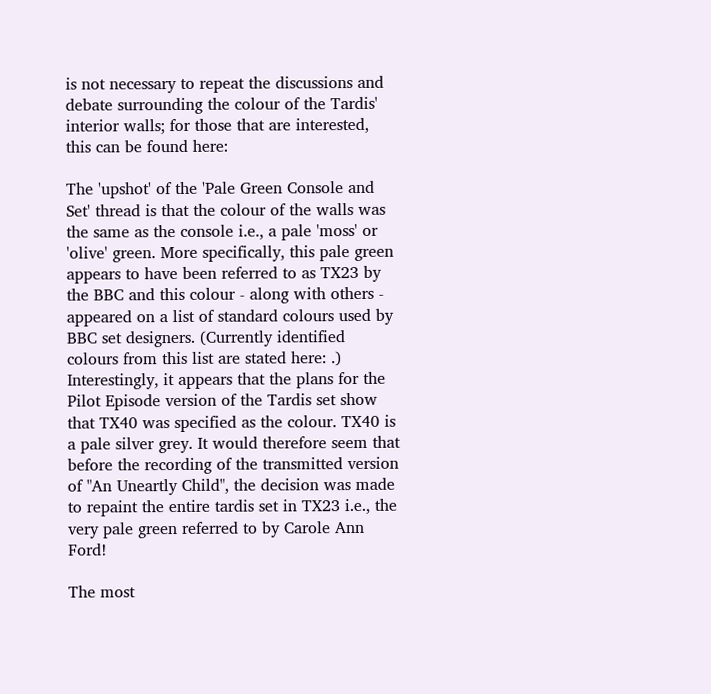is not necessary to repeat the discussions and debate surrounding the colour of the Tardis' interior walls; for those that are interested, this can be found here:

The 'upshot' of the 'Pale Green Console and Set' thread is that the colour of the walls was the same as the console i.e., a pale 'moss' or 'olive' green. More specifically, this pale green appears to have been referred to as TX23 by the BBC and this colour - along with others - appeared on a list of standard colours used by BBC set designers. (Currently identified colours from this list are stated here: .) Interestingly, it appears that the plans for the Pilot Episode version of the Tardis set show that TX40 was specified as the colour. TX40 is a pale silver grey. It would therefore seem that before the recording of the transmitted version of "An Uneartly Child", the decision was made to repaint the entire tardis set in TX23 i.e., the very pale green referred to by Carole Ann Ford!

The most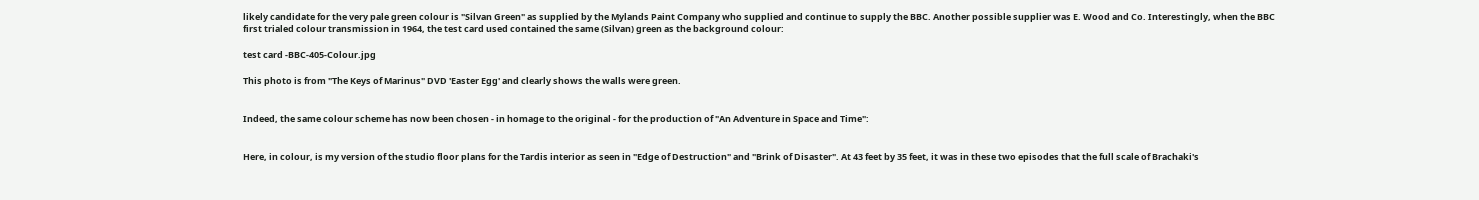likely candidate for the very pale green colour is "Silvan Green" as supplied by the Mylands Paint Company who supplied and continue to supply the BBC. Another possible supplier was E. Wood and Co. Interestingly, when the BBC first trialed colour transmission in 1964, the test card used contained the same (Silvan) green as the background colour:

test card -BBC-405-Colour.jpg

This photo is from "The Keys of Marinus" DVD 'Easter Egg' and clearly shows the walls were green.


Indeed, the same colour scheme has now been chosen - in homage to the original - for the production of "An Adventure in Space and Time":


Here, in colour, is my version of the studio floor plans for the Tardis interior as seen in "Edge of Destruction" and "Brink of Disaster". At 43 feet by 35 feet, it was in these two episodes that the full scale of Brachaki's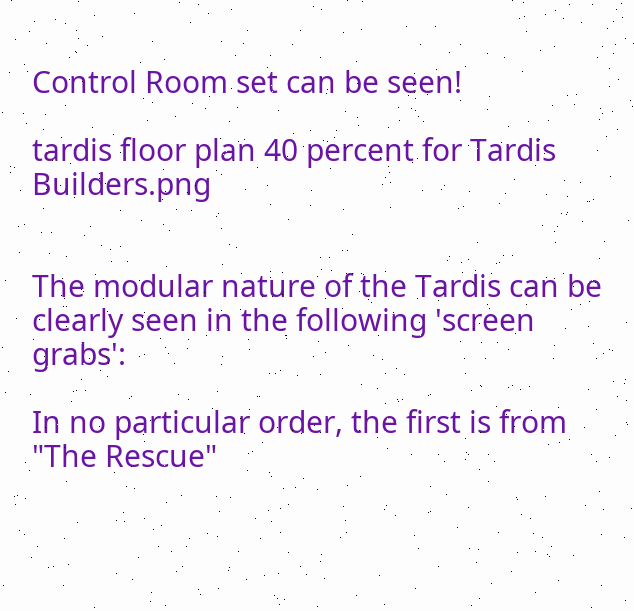Control Room set can be seen!

tardis floor plan 40 percent for Tardis Builders.png


The modular nature of the Tardis can be clearly seen in the following 'screen grabs':

In no particular order, the first is from "The Rescue"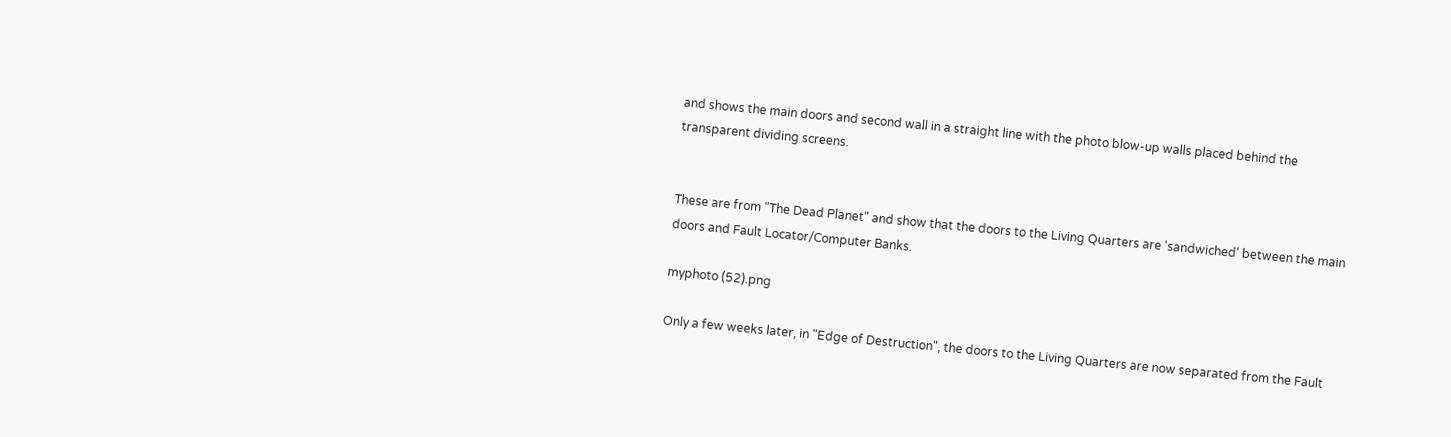and shows the main doors and second wall in a straight line with the photo blow-up walls placed behind the transparent dividing screens.


These are from "The Dead Planet" and show that the doors to the Living Quarters are 'sandwiched' between the main doors and Fault Locator/Computer Banks.

myphoto (52).png

Only a few weeks later, in "Edge of Destruction", the doors to the Living Quarters are now separated from the Fault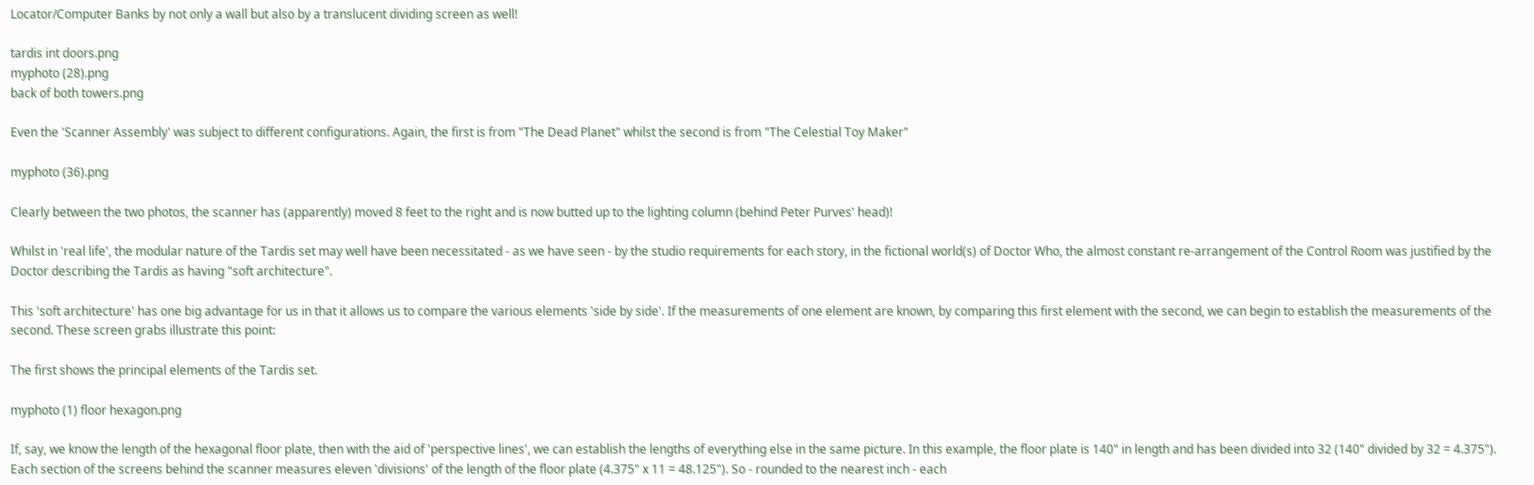Locator/Computer Banks by not only a wall but also by a translucent dividing screen as well!

tardis int doors.png
myphoto (28).png
back of both towers.png

Even the 'Scanner Assembly' was subject to different configurations. Again, the first is from "The Dead Planet" whilst the second is from "The Celestial Toy Maker"

myphoto (36).png

Clearly between the two photos, the scanner has (apparently) moved 8 feet to the right and is now butted up to the lighting column (behind Peter Purves' head)!

Whilst in 'real life', the modular nature of the Tardis set may well have been necessitated - as we have seen - by the studio requirements for each story, in the fictional world(s) of Doctor Who, the almost constant re-arrangement of the Control Room was justified by the Doctor describing the Tardis as having "soft architecture".

This 'soft architecture' has one big advantage for us in that it allows us to compare the various elements 'side by side'. If the measurements of one element are known, by comparing this first element with the second, we can begin to establish the measurements of the second. These screen grabs illustrate this point:

The first shows the principal elements of the Tardis set.

myphoto (1) floor hexagon.png

If, say, we know the length of the hexagonal floor plate, then with the aid of 'perspective lines', we can establish the lengths of everything else in the same picture. In this example, the floor plate is 140" in length and has been divided into 32 (140" divided by 32 = 4.375"). Each section of the screens behind the scanner measures eleven 'divisions' of the length of the floor plate (4.375" x 11 = 48.125"). So - rounded to the nearest inch - each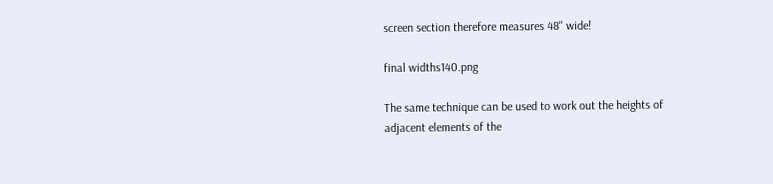screen section therefore measures 48" wide!

final widths140.png

The same technique can be used to work out the heights of adjacent elements of the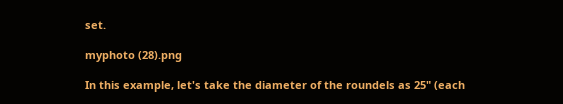set.

myphoto (28).png

In this example, let's take the diameter of the roundels as 25" (each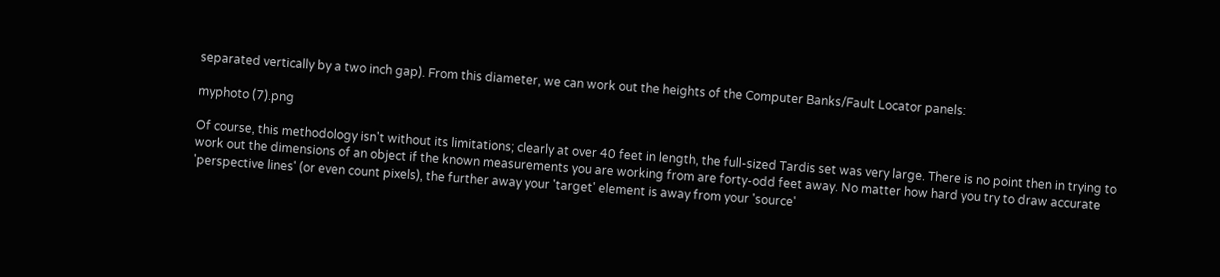separated vertically by a two inch gap). From this diameter, we can work out the heights of the Computer Banks/Fault Locator panels:

myphoto (7).png

Of course, this methodology isn't without its limitations; clearly at over 40 feet in length, the full-sized Tardis set was very large. There is no point then in trying to work out the dimensions of an object if the known measurements you are working from are forty-odd feet away. No matter how hard you try to draw accurate 'perspective lines' (or even count pixels), the further away your 'target' element is away from your 'source'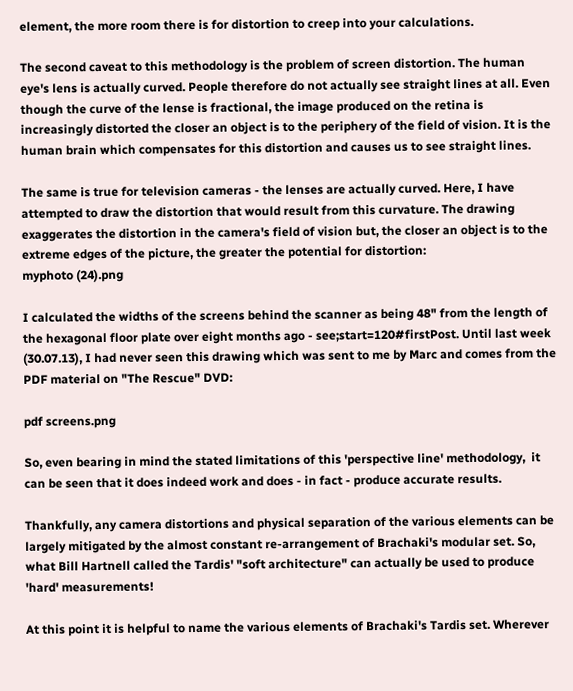element, the more room there is for distortion to creep into your calculations.

The second caveat to this methodology is the problem of screen distortion. The human eye's lens is actually curved. People therefore do not actually see straight lines at all. Even though the curve of the lense is fractional, the image produced on the retina is increasingly distorted the closer an object is to the periphery of the field of vision. It is the human brain which compensates for this distortion and causes us to see straight lines.

The same is true for television cameras - the lenses are actually curved. Here, I have attempted to draw the distortion that would result from this curvature. The drawing exaggerates the distortion in the camera's field of vision but, the closer an object is to the extreme edges of the picture, the greater the potential for distortion:
myphoto (24).png

I calculated the widths of the screens behind the scanner as being 48" from the length of the hexagonal floor plate over eight months ago - see;start=120#firstPost. Until last week (30.07.13), I had never seen this drawing which was sent to me by Marc and comes from the PDF material on "The Rescue" DVD:

pdf screens.png

So, even bearing in mind the stated limitations of this 'perspective line' methodology,  it can be seen that it does indeed work and does - in fact - produce accurate results.

Thankfully, any camera distortions and physical separation of the various elements can be largely mitigated by the almost constant re-arrangement of Brachaki's modular set. So, what Bill Hartnell called the Tardis' "soft architecture" can actually be used to produce 'hard' measurements!

At this point it is helpful to name the various elements of Brachaki's Tardis set. Wherever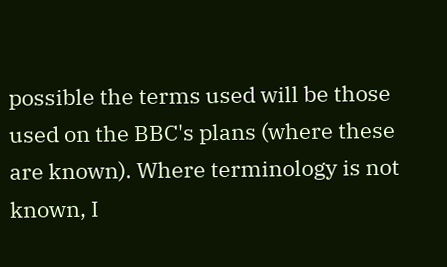possible the terms used will be those used on the BBC's plans (where these are known). Where terminology is not known, I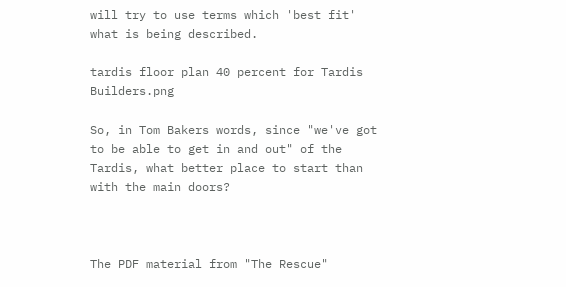will try to use terms which 'best fit' what is being described.

tardis floor plan 40 percent for Tardis Builders.png

So, in Tom Bakers words, since "we've got to be able to get in and out" of the Tardis, what better place to start than with the main doors?



The PDF material from "The Rescue"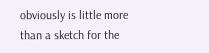obviously is little more than a sketch for the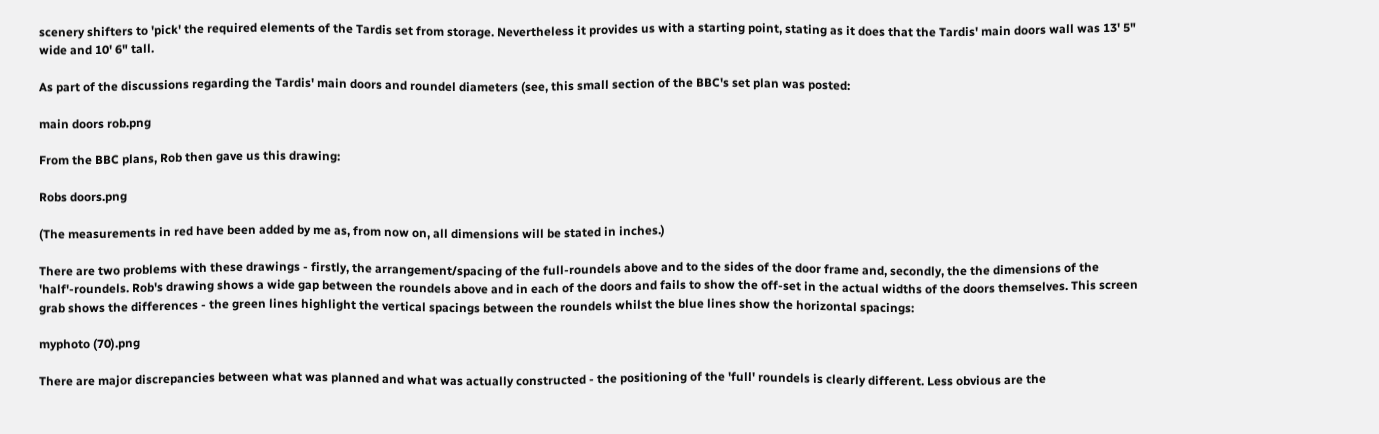scenery shifters to 'pick' the required elements of the Tardis set from storage. Nevertheless it provides us with a starting point, stating as it does that the Tardis' main doors wall was 13' 5" wide and 10' 6" tall.

As part of the discussions regarding the Tardis' main doors and roundel diameters (see, this small section of the BBC's set plan was posted:

main doors rob.png

From the BBC plans, Rob then gave us this drawing:

Robs doors.png

(The measurements in red have been added by me as, from now on, all dimensions will be stated in inches.)

There are two problems with these drawings - firstly, the arrangement/spacing of the full-roundels above and to the sides of the door frame and, secondly, the the dimensions of the 'half'-roundels. Rob's drawing shows a wide gap between the roundels above and in each of the doors and fails to show the off-set in the actual widths of the doors themselves. This screen grab shows the differences - the green lines highlight the vertical spacings between the roundels whilst the blue lines show the horizontal spacings:

myphoto (70).png

There are major discrepancies between what was planned and what was actually constructed - the positioning of the 'full' roundels is clearly different. Less obvious are the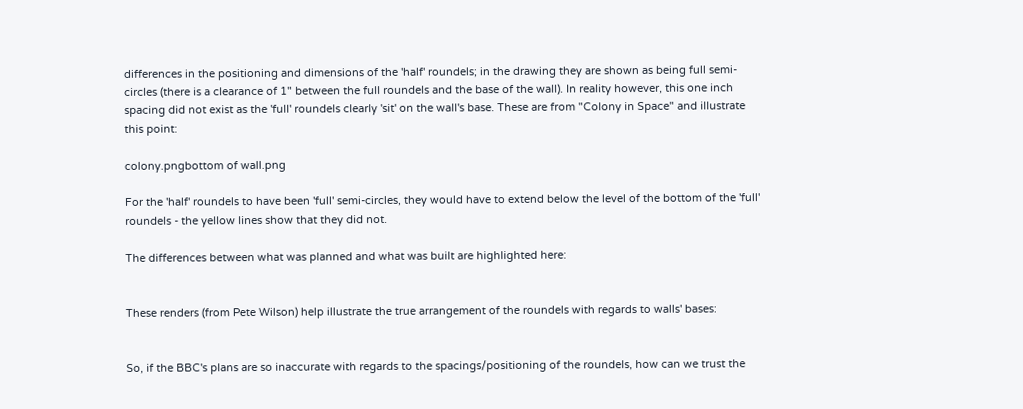differences in the positioning and dimensions of the 'half' roundels; in the drawing they are shown as being full semi-circles (there is a clearance of 1" between the full roundels and the base of the wall). In reality however, this one inch spacing did not exist as the 'full' roundels clearly 'sit' on the wall's base. These are from "Colony in Space" and illustrate this point:

colony.pngbottom of wall.png

For the 'half' roundels to have been 'full' semi-circles, they would have to extend below the level of the bottom of the 'full' roundels - the yellow lines show that they did not.

The differences between what was planned and what was built are highlighted here:


These renders (from Pete Wilson) help illustrate the true arrangement of the roundels with regards to walls' bases:


So, if the BBC's plans are so inaccurate with regards to the spacings/positioning of the roundels, how can we trust the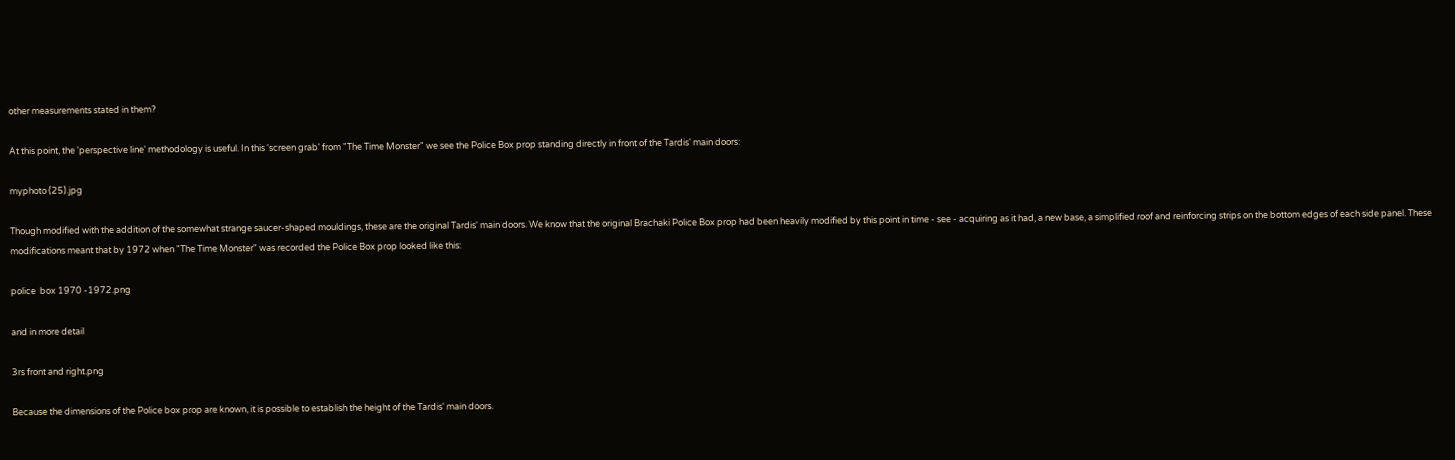other measurements stated in them?

At this point, the 'perspective line' methodology is useful. In this 'screen grab' from "The Time Monster" we see the Police Box prop standing directly in front of the Tardis' main doors:

myphoto (25).jpg

Though modified with the addition of the somewhat strange saucer-shaped mouldings, these are the original Tardis' main doors. We know that the original Brachaki Police Box prop had been heavily modified by this point in time - see - acquiring as it had, a new base, a simplified roof and reinforcing strips on the bottom edges of each side panel. These modifications meant that by 1972 when "The Time Monster" was recorded the Police Box prop looked like this:

police  box 1970 -1972.png

and in more detail

3rs front and right.png

Because the dimensions of the Police box prop are known, it is possible to establish the height of the Tardis' main doors.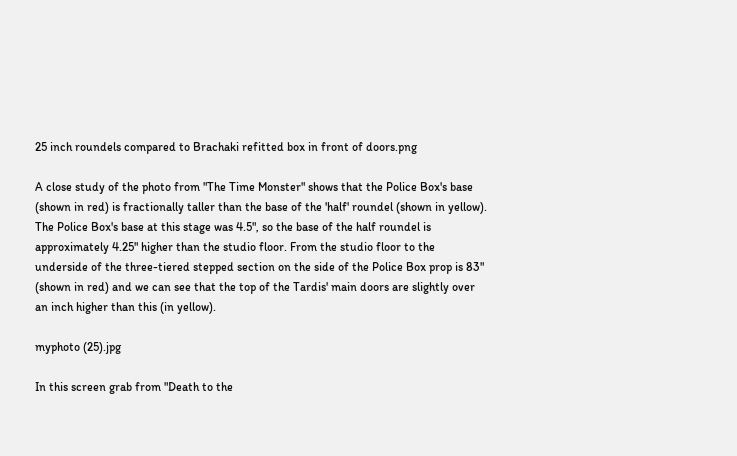25 inch roundels compared to Brachaki refitted box in front of doors.png

A close study of the photo from "The Time Monster" shows that the Police Box's base (shown in red) is fractionally taller than the base of the 'half' roundel (shown in yellow). The Police Box's base at this stage was 4.5", so the base of the half roundel is approximately 4.25" higher than the studio floor. From the studio floor to the underside of the three-tiered stepped section on the side of the Police Box prop is 83" (shown in red) and we can see that the top of the Tardis' main doors are slightly over an inch higher than this (in yellow).

myphoto (25).jpg

In this screen grab from "Death to the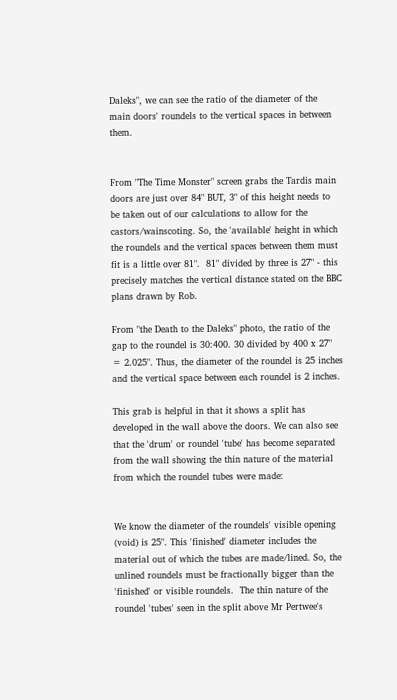Daleks", we can see the ratio of the diameter of the main doors' roundels to the vertical spaces in between them.


From "The Time Monster" screen grabs the Tardis main doors are just over 84" BUT, 3" of this height needs to be taken out of our calculations to allow for the castors/wainscoting. So, the 'available' height in which the roundels and the vertical spaces between them must fit is a little over 81".  81" divided by three is 27" - this precisely matches the vertical distance stated on the BBC plans drawn by Rob.

From "the Death to the Daleks" photo, the ratio of the gap to the roundel is 30:400. 30 divided by 400 x 27" = 2.025". Thus, the diameter of the roundel is 25 inches and the vertical space between each roundel is 2 inches.

This grab is helpful in that it shows a split has developed in the wall above the doors. We can also see that the 'drum' or roundel 'tube' has become separated from the wall showing the thin nature of the material from which the roundel tubes were made:


We know the diameter of the roundels' visible opening (void) is 25". This 'finished' diameter includes the material out of which the tubes are made/lined. So, the unlined roundels must be fractionally bigger than the 'finished' or visible roundels.  The thin nature of the roundel 'tubes' seen in the split above Mr Pertwee's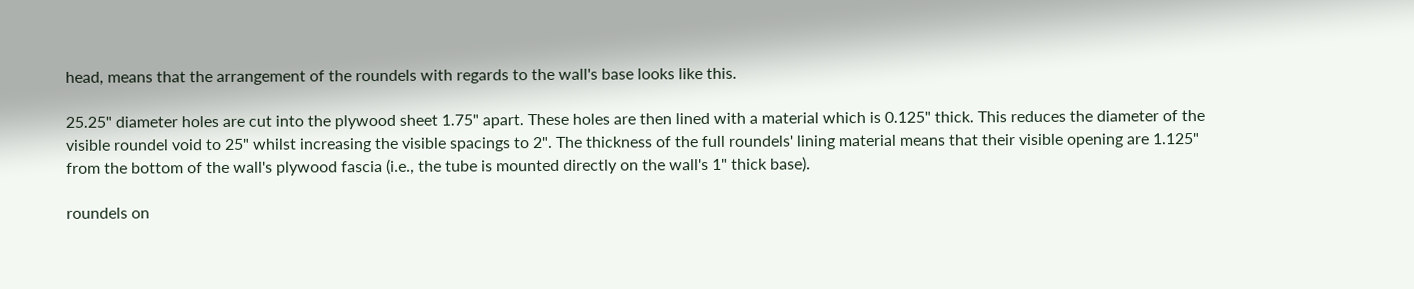head, means that the arrangement of the roundels with regards to the wall's base looks like this.

25.25" diameter holes are cut into the plywood sheet 1.75" apart. These holes are then lined with a material which is 0.125" thick. This reduces the diameter of the visible roundel void to 25" whilst increasing the visible spacings to 2". The thickness of the full roundels' lining material means that their visible opening are 1.125" from the bottom of the wall's plywood fascia (i.e., the tube is mounted directly on the wall's 1" thick base).

roundels on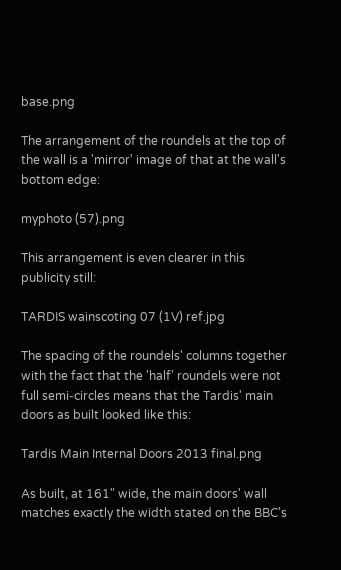base.png

The arrangement of the roundels at the top of the wall is a 'mirror' image of that at the wall's bottom edge:

myphoto (57).png

This arrangement is even clearer in this publicity still:

TARDIS wainscoting 07 (1V) ref.jpg

The spacing of the roundels' columns together with the fact that the 'half' roundels were not full semi-circles means that the Tardis' main doors as built looked like this:

Tardis Main Internal Doors 2013 final.png

As built, at 161" wide, the main doors' wall matches exactly the width stated on the BBC's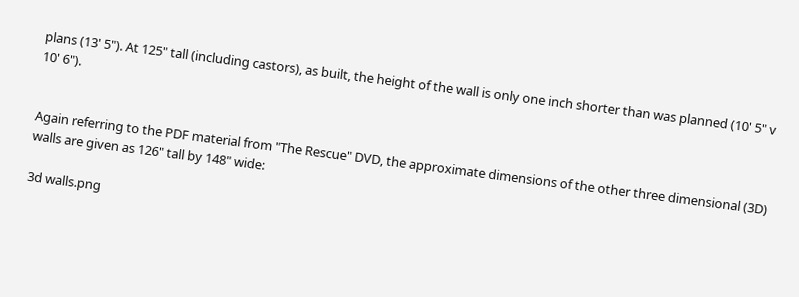plans (13' 5"). At 125" tall (including castors), as built, the height of the wall is only one inch shorter than was planned (10' 5" v 10' 6").


Again referring to the PDF material from "The Rescue" DVD, the approximate dimensions of the other three dimensional (3D) walls are given as 126" tall by 148" wide:

3d walls.png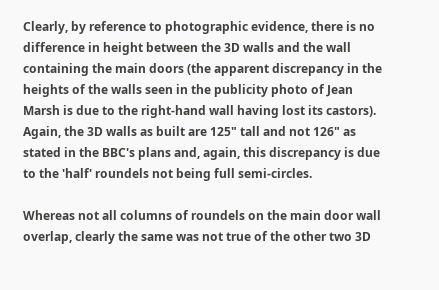Clearly, by reference to photographic evidence, there is no difference in height between the 3D walls and the wall containing the main doors (the apparent discrepancy in the heights of the walls seen in the publicity photo of Jean Marsh is due to the right-hand wall having lost its castors). Again, the 3D walls as built are 125" tall and not 126" as stated in the BBC's plans and, again, this discrepancy is due to the 'half' roundels not being full semi-circles.

Whereas not all columns of roundels on the main door wall overlap, clearly the same was not true of the other two 3D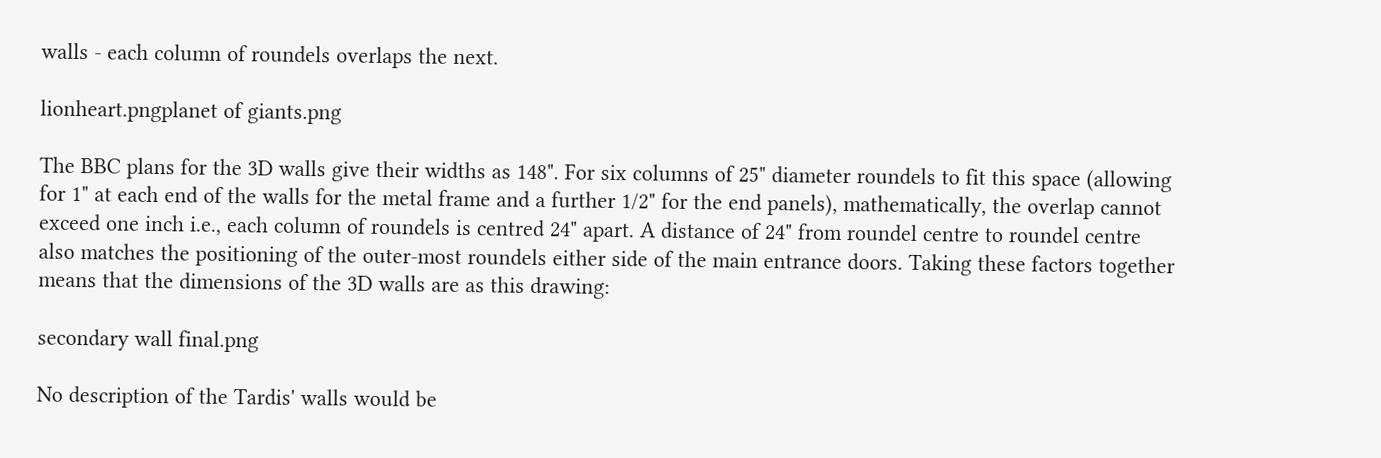walls - each column of roundels overlaps the next.

lionheart.pngplanet of giants.png

The BBC plans for the 3D walls give their widths as 148". For six columns of 25" diameter roundels to fit this space (allowing for 1" at each end of the walls for the metal frame and a further 1/2" for the end panels), mathematically, the overlap cannot exceed one inch i.e., each column of roundels is centred 24" apart. A distance of 24" from roundel centre to roundel centre also matches the positioning of the outer-most roundels either side of the main entrance doors. Taking these factors together means that the dimensions of the 3D walls are as this drawing:

secondary wall final.png

No description of the Tardis' walls would be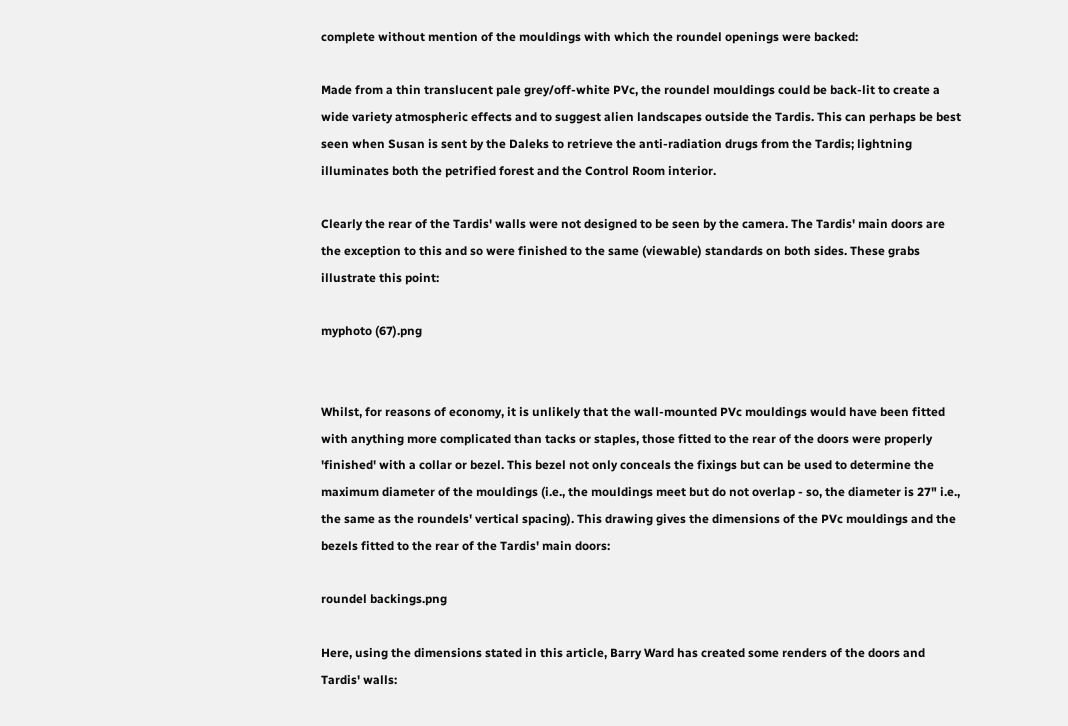complete without mention of the mouldings with which the roundel openings were backed:

Made from a thin translucent pale grey/off-white PVc, the roundel mouldings could be back-lit to create a wide variety atmospheric effects and to suggest alien landscapes outside the Tardis. This can perhaps be best seen when Susan is sent by the Daleks to retrieve the anti-radiation drugs from the Tardis; lightning illuminates both the petrified forest and the Control Room interior.

Clearly the rear of the Tardis' walls were not designed to be seen by the camera. The Tardis' main doors are the exception to this and so were finished to the same (viewable) standards on both sides. These grabs illustrate this point:

myphoto (67).png


Whilst, for reasons of economy, it is unlikely that the wall-mounted PVc mouldings would have been fitted with anything more complicated than tacks or staples, those fitted to the rear of the doors were properly 'finished' with a collar or bezel. This bezel not only conceals the fixings but can be used to determine the maximum diameter of the mouldings (i.e., the mouldings meet but do not overlap - so, the diameter is 27" i.e., the same as the roundels' vertical spacing). This drawing gives the dimensions of the PVc mouldings and the bezels fitted to the rear of the Tardis' main doors:

roundel backings.png

Here, using the dimensions stated in this article, Barry Ward has created some renders of the doors and Tardis' walls: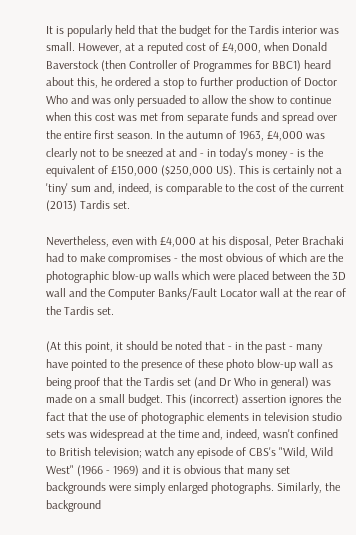It is popularly held that the budget for the Tardis interior was small. However, at a reputed cost of £4,000, when Donald Baverstock (then Controller of Programmes for BBC1) heard about this, he ordered a stop to further production of Doctor Who and was only persuaded to allow the show to continue when this cost was met from separate funds and spread over the entire first season. In the autumn of 1963, £4,000 was clearly not to be sneezed at and - in today's money - is the equivalent of £150,000 ($250,000 US). This is certainly not a 'tiny' sum and, indeed, is comparable to the cost of the current (2013) Tardis set.

Nevertheless, even with £4,000 at his disposal, Peter Brachaki had to make compromises - the most obvious of which are the photographic blow-up walls which were placed between the 3D wall and the Computer Banks/Fault Locator wall at the rear of the Tardis set.

(At this point, it should be noted that - in the past - many have pointed to the presence of these photo blow-up wall as being proof that the Tardis set (and Dr Who in general) was made on a small budget. This (incorrect) assertion ignores the fact that the use of photographic elements in television studio sets was widespread at the time and, indeed, wasn't confined to British television; watch any episode of CBS's "Wild, Wild West" (1966 - 1969) and it is obvious that many set backgrounds were simply enlarged photographs. Similarly, the background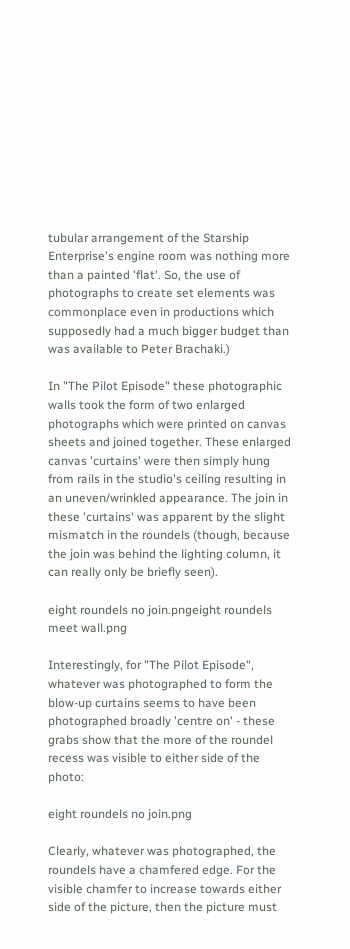tubular arrangement of the Starship Enterprise's engine room was nothing more than a painted 'flat'. So, the use of photographs to create set elements was commonplace even in productions which supposedly had a much bigger budget than was available to Peter Brachaki.)

In "The Pilot Episode" these photographic walls took the form of two enlarged photographs which were printed on canvas sheets and joined together. These enlarged canvas 'curtains' were then simply hung from rails in the studio's ceiling resulting in an uneven/wrinkled appearance. The join in these 'curtains' was apparent by the slight mismatch in the roundels (though, because the join was behind the lighting column, it can really only be briefly seen).

eight roundels no join.pngeight roundels meet wall.png

Interestingly, for "The Pilot Episode", whatever was photographed to form the blow-up curtains seems to have been photographed broadly 'centre on' - these grabs show that the more of the roundel recess was visible to either side of the photo:

eight roundels no join.png

Clearly, whatever was photographed, the roundels have a chamfered edge. For the visible chamfer to increase towards either side of the picture, then the picture must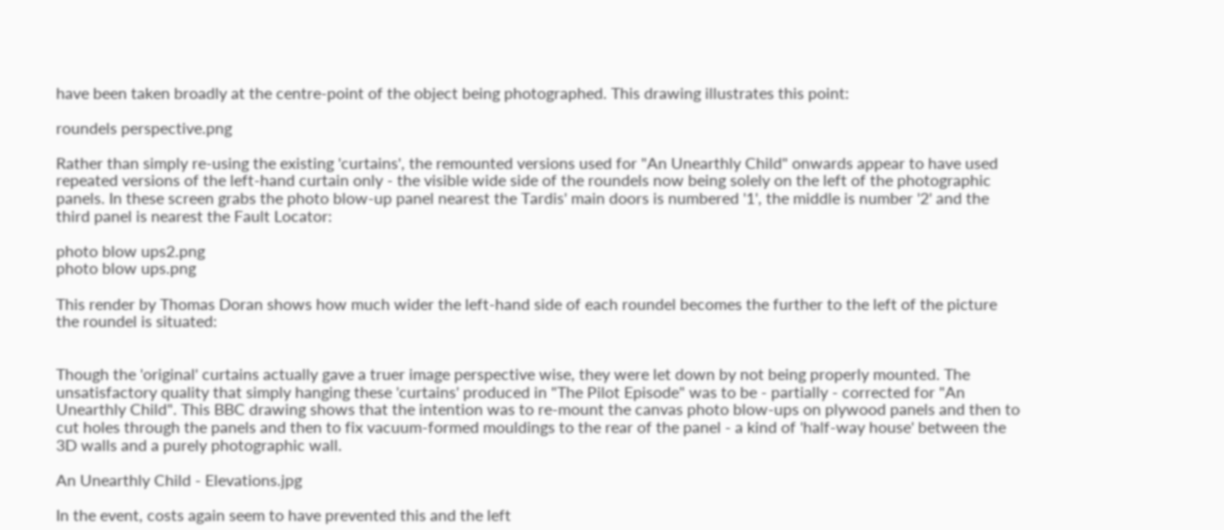have been taken broadly at the centre-point of the object being photographed. This drawing illustrates this point:

roundels perspective.png

Rather than simply re-using the existing 'curtains', the remounted versions used for "An Unearthly Child" onwards appear to have used repeated versions of the left-hand curtain only - the visible wide side of the roundels now being solely on the left of the photographic panels. In these screen grabs the photo blow-up panel nearest the Tardis' main doors is numbered '1', the middle is number '2' and the third panel is nearest the Fault Locator:

photo blow ups2.png
photo blow ups.png

This render by Thomas Doran shows how much wider the left-hand side of each roundel becomes the further to the left of the picture the roundel is situated:


Though the 'original' curtains actually gave a truer image perspective wise, they were let down by not being properly mounted. The unsatisfactory quality that simply hanging these 'curtains' produced in "The Pilot Episode" was to be - partially - corrected for "An Unearthly Child". This BBC drawing shows that the intention was to re-mount the canvas photo blow-ups on plywood panels and then to cut holes through the panels and then to fix vacuum-formed mouldings to the rear of the panel - a kind of 'half-way house' between the 3D walls and a purely photographic wall.

An Unearthly Child - Elevations.jpg

In the event, costs again seem to have prevented this and the left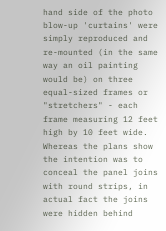hand side of the photo blow-up 'curtains' were simply reproduced and re-mounted (in the same way an oil painting would be) on three equal-sized frames or "stretchers" - each frame measuring 12 feet high by 10 feet wide. Whereas the plans show the intention was to conceal the panel joins with round strips, in actual fact the joins were hidden behind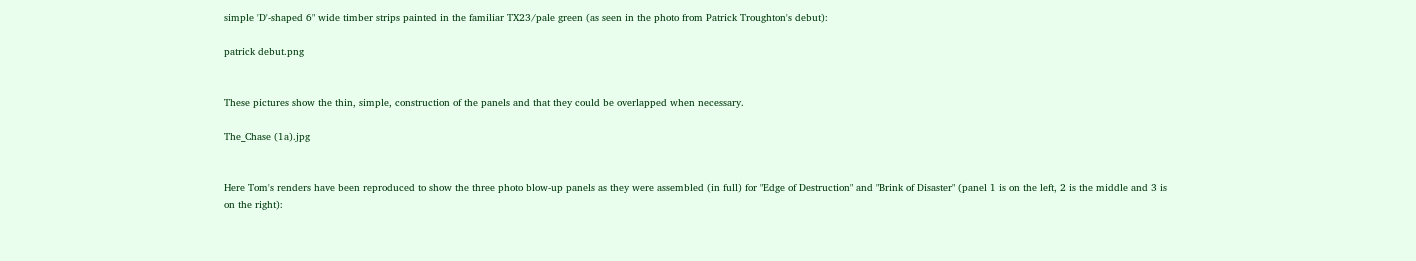simple 'D'-shaped 6" wide timber strips painted in the familiar TX23/pale green (as seen in the photo from Patrick Troughton's debut):

patrick debut.png


These pictures show the thin, simple, construction of the panels and that they could be overlapped when necessary.

The_Chase (1a).jpg


Here Tom's renders have been reproduced to show the three photo blow-up panels as they were assembled (in full) for "Edge of Destruction" and "Brink of Disaster" (panel 1 is on the left, 2 is the middle and 3 is on the right):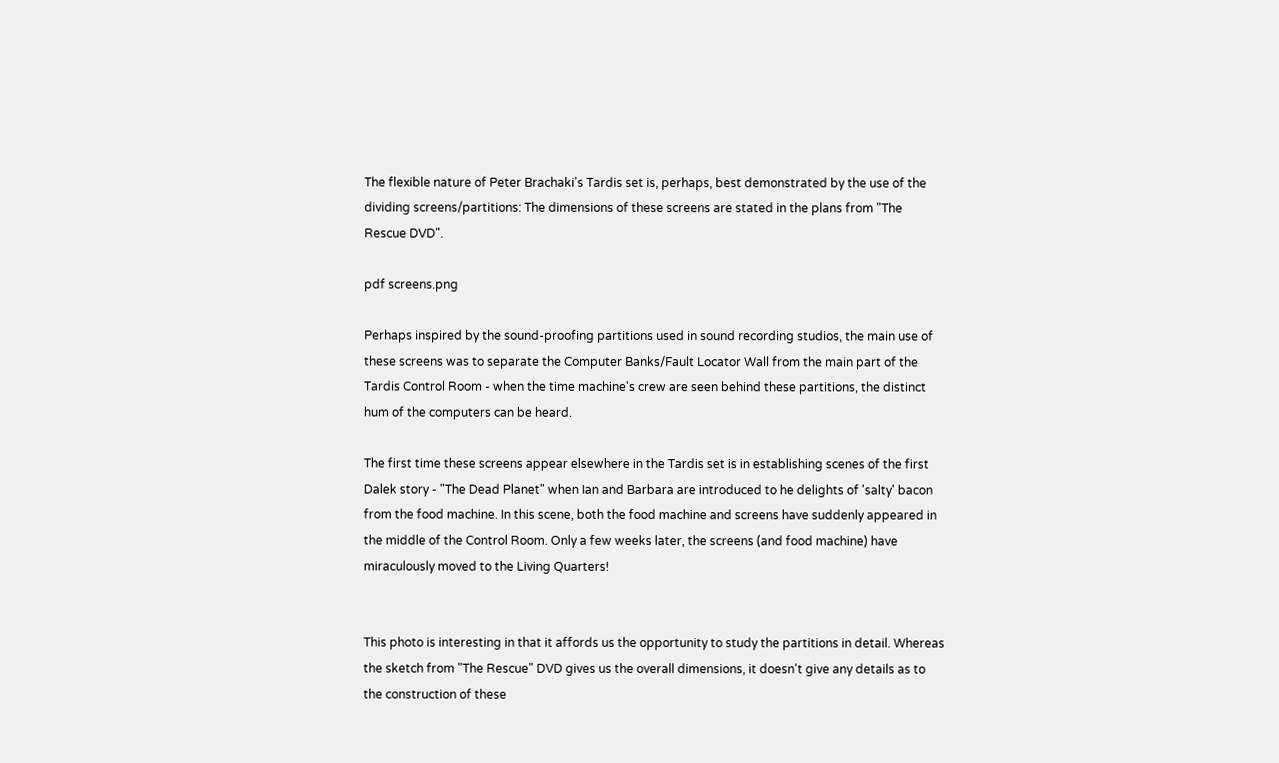The flexible nature of Peter Brachaki's Tardis set is, perhaps, best demonstrated by the use of the dividing screens/partitions: The dimensions of these screens are stated in the plans from "The Rescue DVD".

pdf screens.png

Perhaps inspired by the sound-proofing partitions used in sound recording studios, the main use of these screens was to separate the Computer Banks/Fault Locator Wall from the main part of the Tardis Control Room - when the time machine's crew are seen behind these partitions, the distinct hum of the computers can be heard.

The first time these screens appear elsewhere in the Tardis set is in establishing scenes of the first Dalek story - "The Dead Planet" when Ian and Barbara are introduced to he delights of 'salty' bacon from the food machine. In this scene, both the food machine and screens have suddenly appeared in the middle of the Control Room. Only a few weeks later, the screens (and food machine) have miraculously moved to the Living Quarters!


This photo is interesting in that it affords us the opportunity to study the partitions in detail. Whereas the sketch from "The Rescue" DVD gives us the overall dimensions, it doesn't give any details as to the construction of these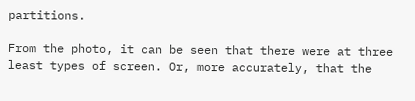partitions.

From the photo, it can be seen that there were at three least types of screen. Or, more accurately, that the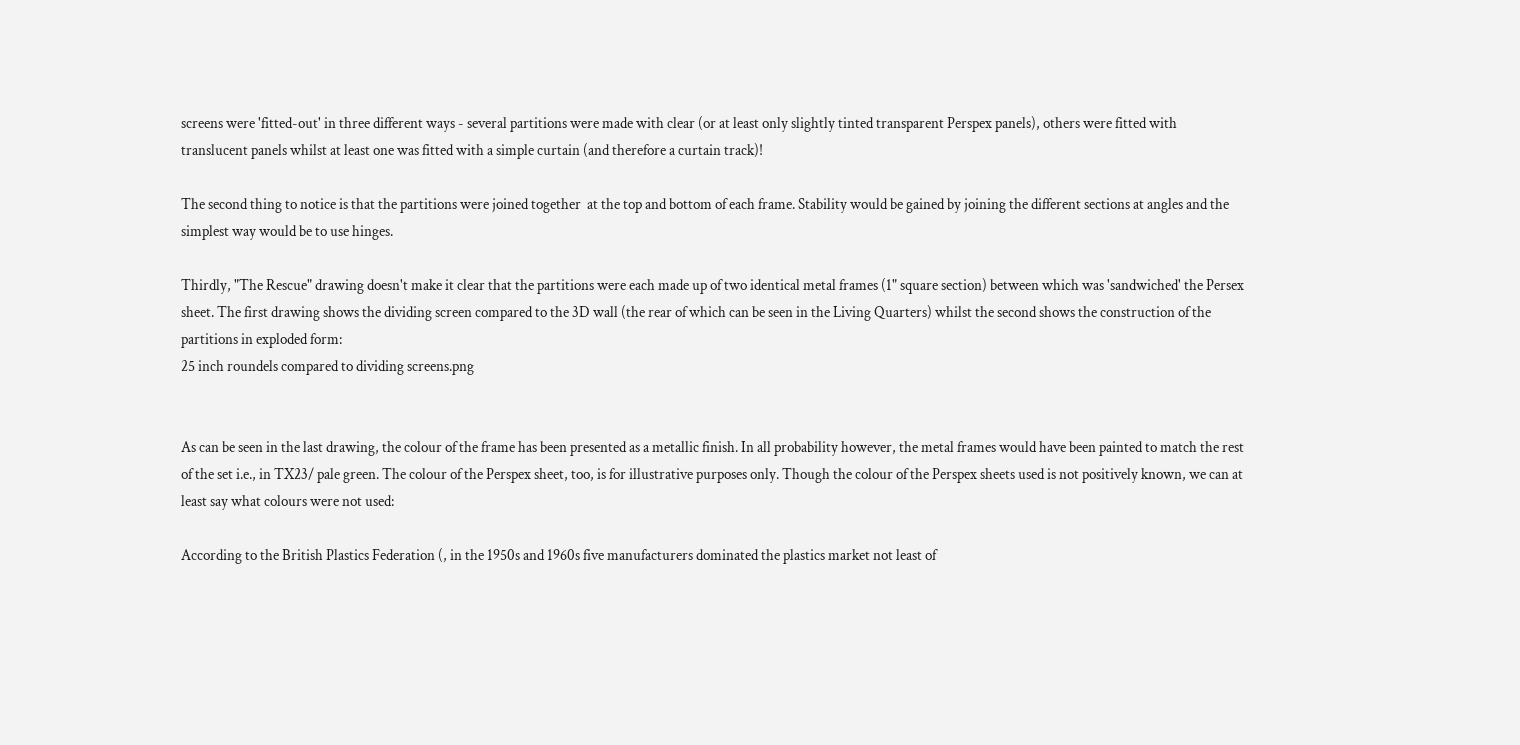screens were 'fitted-out' in three different ways - several partitions were made with clear (or at least only slightly tinted transparent Perspex panels), others were fitted with translucent panels whilst at least one was fitted with a simple curtain (and therefore a curtain track)!

The second thing to notice is that the partitions were joined together  at the top and bottom of each frame. Stability would be gained by joining the different sections at angles and the simplest way would be to use hinges.

Thirdly, "The Rescue" drawing doesn't make it clear that the partitions were each made up of two identical metal frames (1" square section) between which was 'sandwiched' the Persex sheet. The first drawing shows the dividing screen compared to the 3D wall (the rear of which can be seen in the Living Quarters) whilst the second shows the construction of the partitions in exploded form:
25 inch roundels compared to dividing screens.png


As can be seen in the last drawing, the colour of the frame has been presented as a metallic finish. In all probability however, the metal frames would have been painted to match the rest of the set i.e., in TX23/ pale green. The colour of the Perspex sheet, too, is for illustrative purposes only. Though the colour of the Perspex sheets used is not positively known, we can at least say what colours were not used:

According to the British Plastics Federation (, in the 1950s and 1960s five manufacturers dominated the plastics market not least of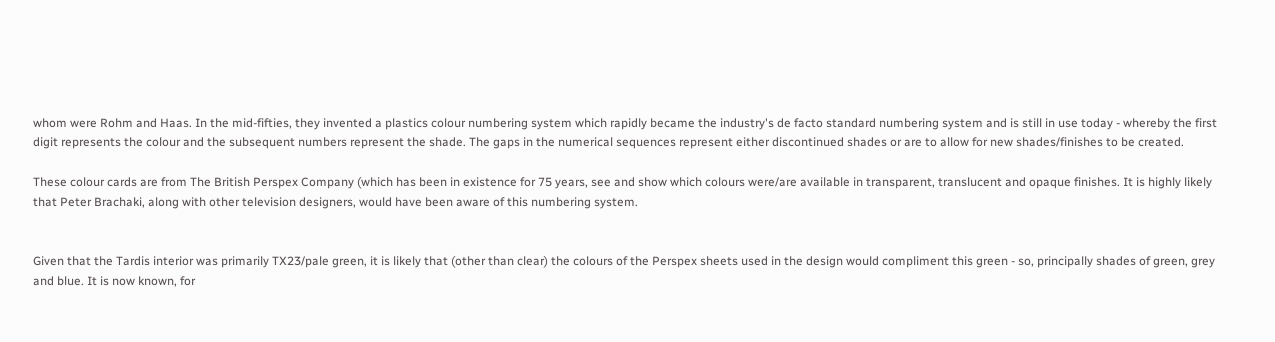whom were Rohm and Haas. In the mid-fifties, they invented a plastics colour numbering system which rapidly became the industry's de facto standard numbering system and is still in use today - whereby the first digit represents the colour and the subsequent numbers represent the shade. The gaps in the numerical sequences represent either discontinued shades or are to allow for new shades/finishes to be created.

These colour cards are from The British Perspex Company (which has been in existence for 75 years, see and show which colours were/are available in transparent, translucent and opaque finishes. It is highly likely that Peter Brachaki, along with other television designers, would have been aware of this numbering system.


Given that the Tardis interior was primarily TX23/pale green, it is likely that (other than clear) the colours of the Perspex sheets used in the design would compliment this green - so, principally shades of green, grey and blue. It is now known, for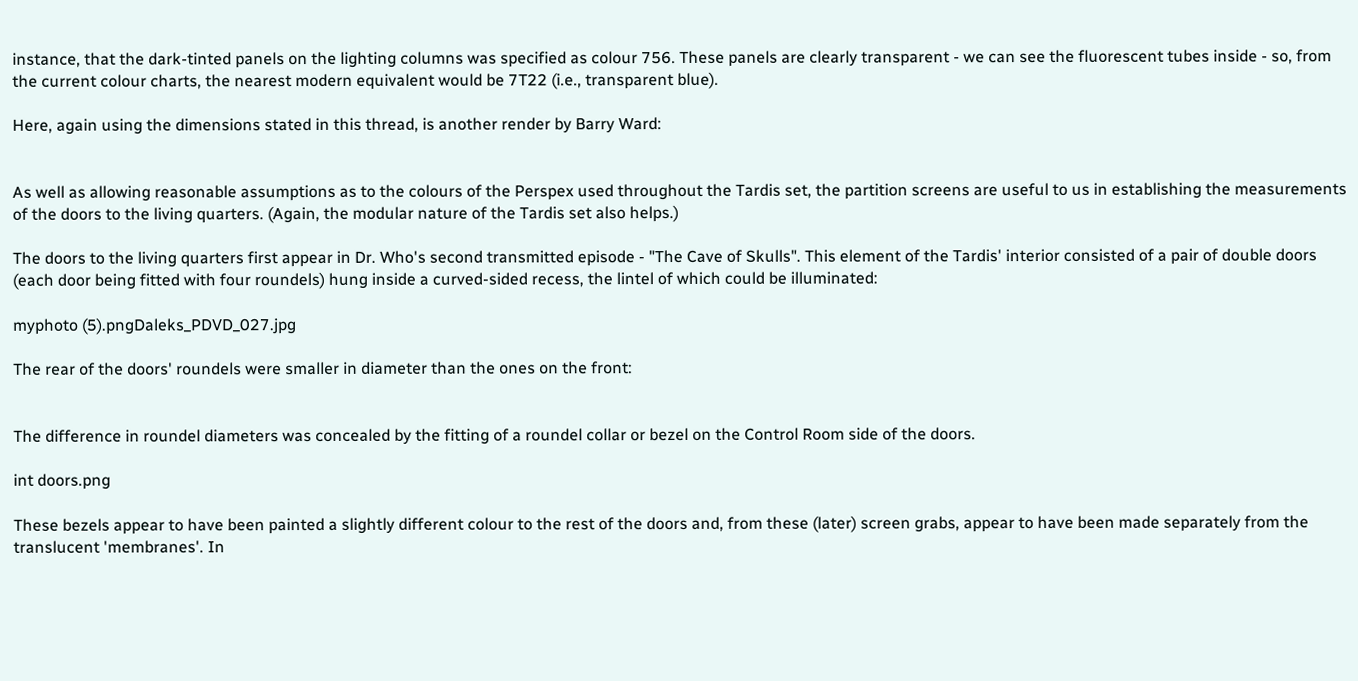instance, that the dark-tinted panels on the lighting columns was specified as colour 756. These panels are clearly transparent - we can see the fluorescent tubes inside - so, from the current colour charts, the nearest modern equivalent would be 7T22 (i.e., transparent blue).

Here, again using the dimensions stated in this thread, is another render by Barry Ward:


As well as allowing reasonable assumptions as to the colours of the Perspex used throughout the Tardis set, the partition screens are useful to us in establishing the measurements of the doors to the living quarters. (Again, the modular nature of the Tardis set also helps.)

The doors to the living quarters first appear in Dr. Who's second transmitted episode - "The Cave of Skulls". This element of the Tardis' interior consisted of a pair of double doors (each door being fitted with four roundels) hung inside a curved-sided recess, the lintel of which could be illuminated:

myphoto (5).pngDaleks_PDVD_027.jpg

The rear of the doors' roundels were smaller in diameter than the ones on the front:


The difference in roundel diameters was concealed by the fitting of a roundel collar or bezel on the Control Room side of the doors.

int doors.png

These bezels appear to have been painted a slightly different colour to the rest of the doors and, from these (later) screen grabs, appear to have been made separately from the translucent 'membranes'. In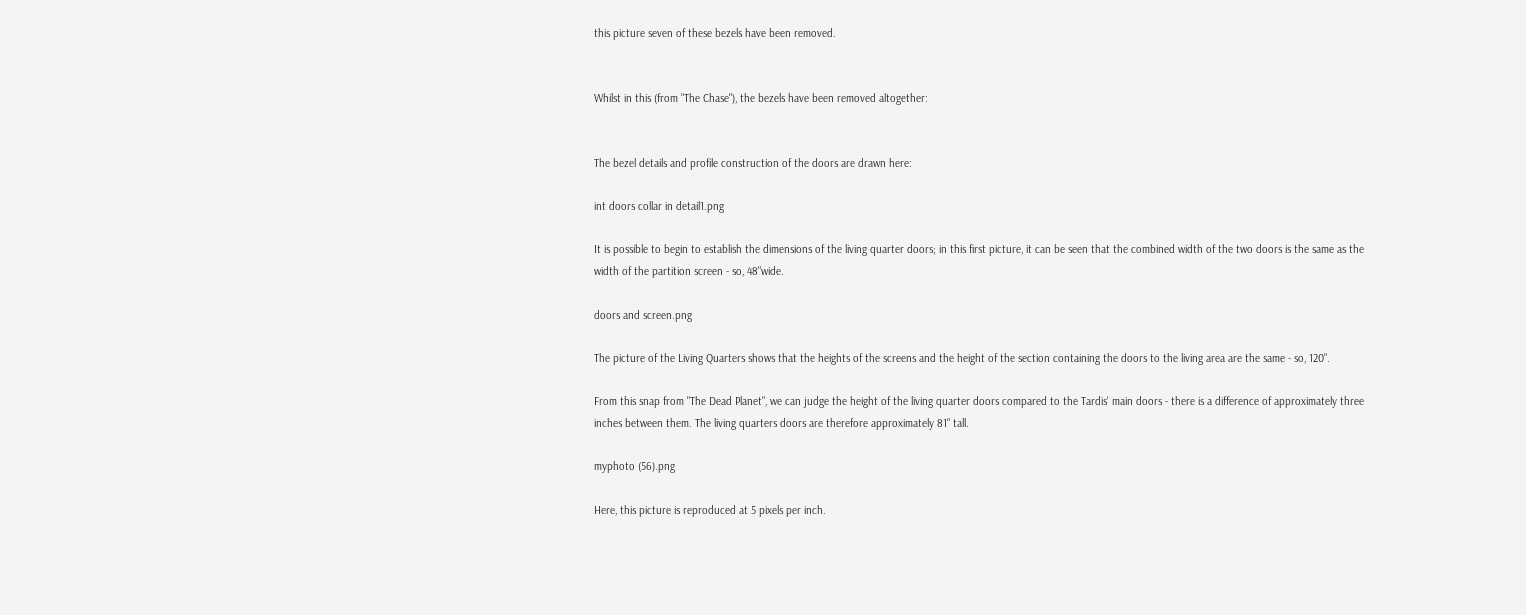this picture seven of these bezels have been removed.


Whilst in this (from "The Chase"), the bezels have been removed altogether:


The bezel details and profile construction of the doors are drawn here:

int doors collar in detail1.png

It is possible to begin to establish the dimensions of the living quarter doors; in this first picture, it can be seen that the combined width of the two doors is the same as the width of the partition screen - so, 48"wide.

doors and screen.png

The picture of the Living Quarters shows that the heights of the screens and the height of the section containing the doors to the living area are the same - so, 120".

From this snap from "The Dead Planet", we can judge the height of the living quarter doors compared to the Tardis' main doors - there is a difference of approximately three inches between them. The living quarters doors are therefore approximately 81" tall.

myphoto (56).png

Here, this picture is reproduced at 5 pixels per inch.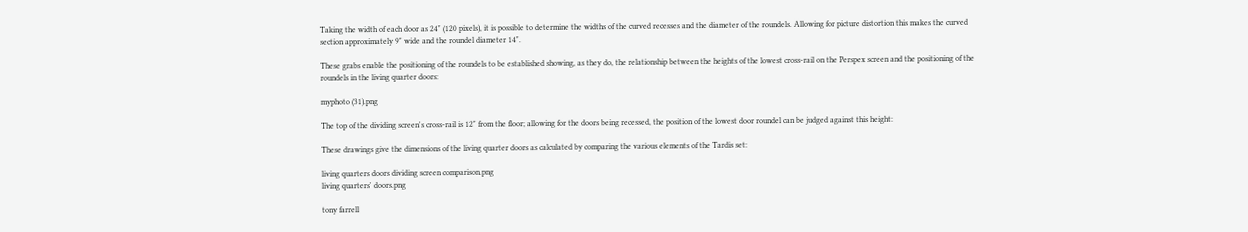Taking the width of each door as 24" (120 pixels), it is possible to determine the widths of the curved recesses and the diameter of the roundels. Allowing for picture distortion this makes the curved section approximately 9" wide and the roundel diameter 14".

These grabs enable the positioning of the roundels to be established showing, as they do, the relationship between the heights of the lowest cross-rail on the Perspex screen and the positioning of the roundels in the living quarter doors:

myphoto (31).png

The top of the dividing screen's cross-rail is 12" from the floor; allowing for the doors being recessed, the position of the lowest door roundel can be judged against this height:

These drawings give the dimensions of the living quarter doors as calculated by comparing the various elements of the Tardis set:

living quarters doors dividing screen comparison.png
living quarters' doors.png

tony farrell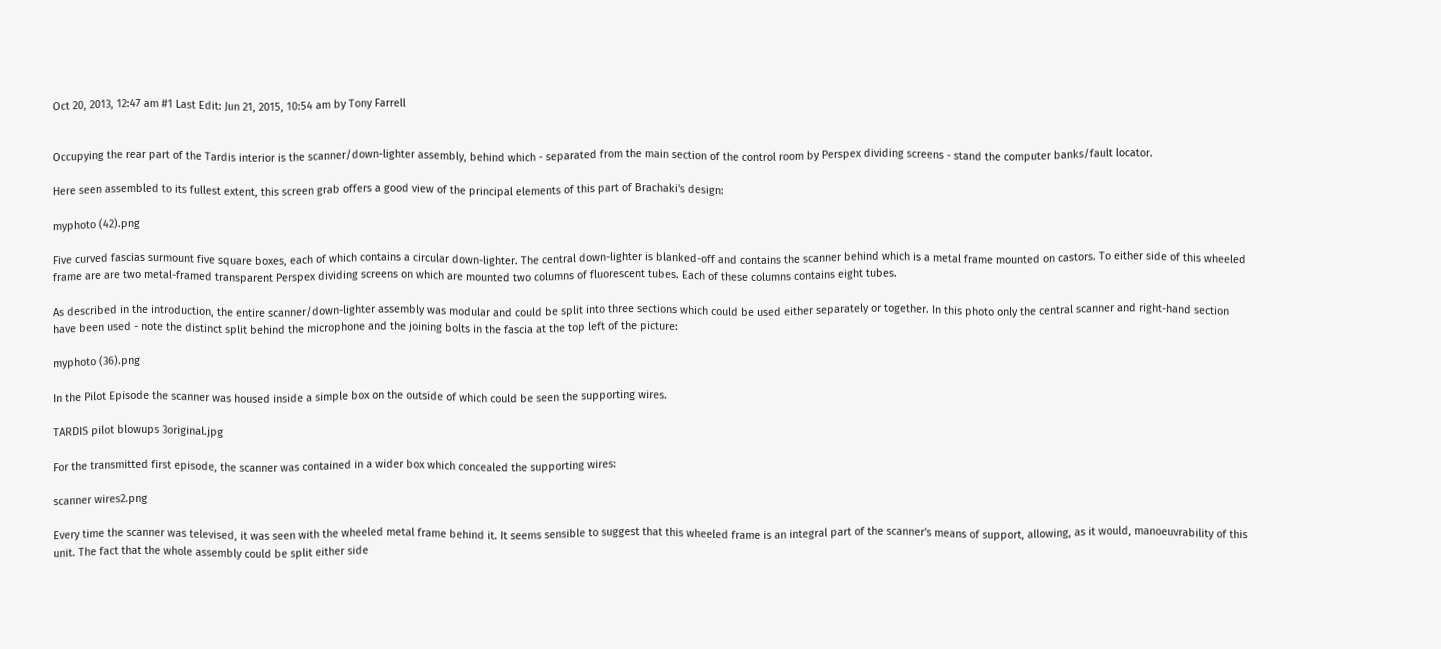Oct 20, 2013, 12:47 am #1 Last Edit: Jun 21, 2015, 10:54 am by Tony Farrell


Occupying the rear part of the Tardis interior is the scanner/down-lighter assembly, behind which - separated from the main section of the control room by Perspex dividing screens - stand the computer banks/fault locator.

Here seen assembled to its fullest extent, this screen grab offers a good view of the principal elements of this part of Brachaki's design:

myphoto (42).png

Five curved fascias surmount five square boxes, each of which contains a circular down-lighter. The central down-lighter is blanked-off and contains the scanner behind which is a metal frame mounted on castors. To either side of this wheeled frame are are two metal-framed transparent Perspex dividing screens on which are mounted two columns of fluorescent tubes. Each of these columns contains eight tubes.

As described in the introduction, the entire scanner/down-lighter assembly was modular and could be split into three sections which could be used either separately or together. In this photo only the central scanner and right-hand section have been used - note the distinct split behind the microphone and the joining bolts in the fascia at the top left of the picture:

myphoto (36).png

In the Pilot Episode the scanner was housed inside a simple box on the outside of which could be seen the supporting wires.

TARDIS pilot blowups 3original.jpg

For the transmitted first episode, the scanner was contained in a wider box which concealed the supporting wires:

scanner wires2.png

Every time the scanner was televised, it was seen with the wheeled metal frame behind it. It seems sensible to suggest that this wheeled frame is an integral part of the scanner's means of support, allowing, as it would, manoeuvrability of this unit. The fact that the whole assembly could be split either side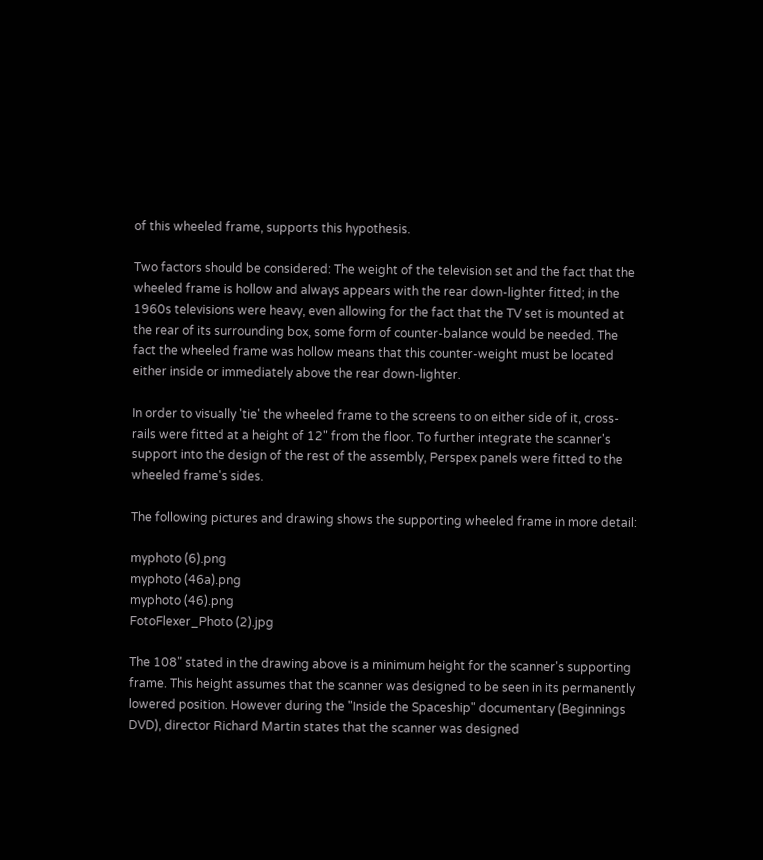of this wheeled frame, supports this hypothesis.

Two factors should be considered: The weight of the television set and the fact that the wheeled frame is hollow and always appears with the rear down-lighter fitted; in the 1960s televisions were heavy, even allowing for the fact that the TV set is mounted at the rear of its surrounding box, some form of counter-balance would be needed. The fact the wheeled frame was hollow means that this counter-weight must be located either inside or immediately above the rear down-lighter.

In order to visually 'tie' the wheeled frame to the screens to on either side of it, cross-rails were fitted at a height of 12" from the floor. To further integrate the scanner's support into the design of the rest of the assembly, Perspex panels were fitted to the wheeled frame's sides.

The following pictures and drawing shows the supporting wheeled frame in more detail:

myphoto (6).png
myphoto (46a).png
myphoto (46).png
FotoFlexer_Photo (2).jpg

The 108" stated in the drawing above is a minimum height for the scanner's supporting frame. This height assumes that the scanner was designed to be seen in its permanently lowered position. However during the "Inside the Spaceship" documentary (Beginnings DVD), director Richard Martin states that the scanner was designed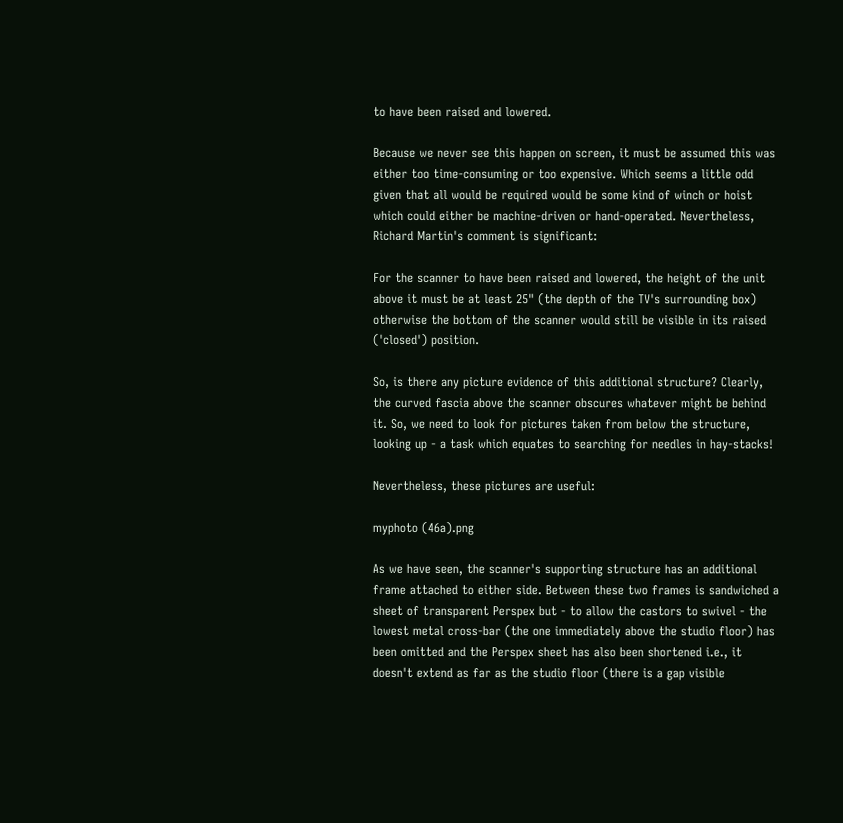to have been raised and lowered.

Because we never see this happen on screen, it must be assumed this was either too time-consuming or too expensive. Which seems a little odd given that all would be required would be some kind of winch or hoist which could either be machine-driven or hand-operated. Nevertheless, Richard Martin's comment is significant:

For the scanner to have been raised and lowered, the height of the unit above it must be at least 25" (the depth of the TV's surrounding box) otherwise the bottom of the scanner would still be visible in its raised ('closed') position.

So, is there any picture evidence of this additional structure? Clearly, the curved fascia above the scanner obscures whatever might be behind it. So, we need to look for pictures taken from below the structure, looking up - a task which equates to searching for needles in hay-stacks!

Nevertheless, these pictures are useful:

myphoto (46a).png

As we have seen, the scanner's supporting structure has an additional frame attached to either side. Between these two frames is sandwiched a sheet of transparent Perspex but - to allow the castors to swivel - the lowest metal cross-bar (the one immediately above the studio floor) has been omitted and the Perspex sheet has also been shortened i.e., it doesn't extend as far as the studio floor (there is a gap visible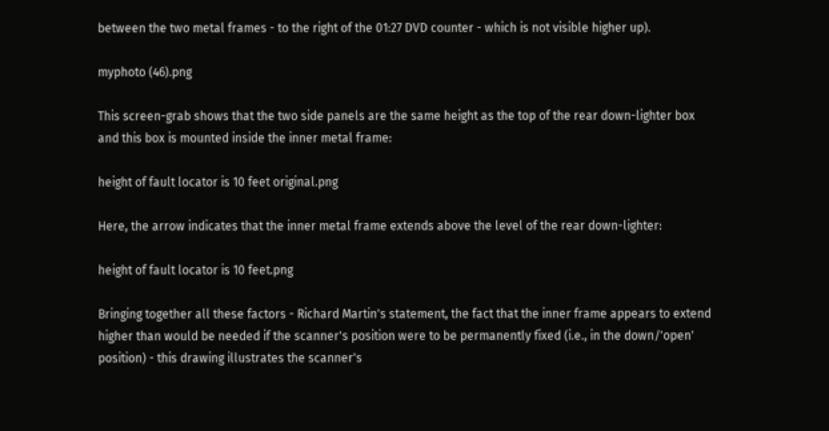between the two metal frames - to the right of the 01:27 DVD counter - which is not visible higher up).

myphoto (46).png

This screen-grab shows that the two side panels are the same height as the top of the rear down-lighter box and this box is mounted inside the inner metal frame:

height of fault locator is 10 feet original.png

Here, the arrow indicates that the inner metal frame extends above the level of the rear down-lighter:

height of fault locator is 10 feet.png

Bringing together all these factors - Richard Martin's statement, the fact that the inner frame appears to extend higher than would be needed if the scanner's position were to be permanently fixed (i.e., in the down/'open' position) - this drawing illustrates the scanner's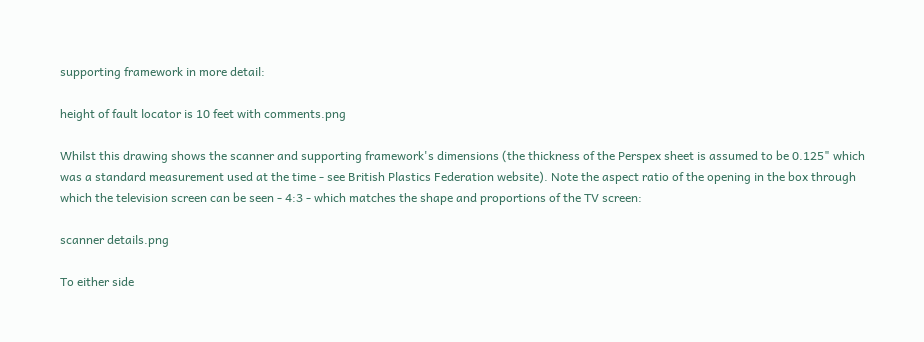supporting framework in more detail:

height of fault locator is 10 feet with comments.png

Whilst this drawing shows the scanner and supporting framework's dimensions (the thickness of the Perspex sheet is assumed to be 0.125" which was a standard measurement used at the time - see British Plastics Federation website). Note the aspect ratio of the opening in the box through which the television screen can be seen - 4:3 - which matches the shape and proportions of the TV screen:

scanner details.png

To either side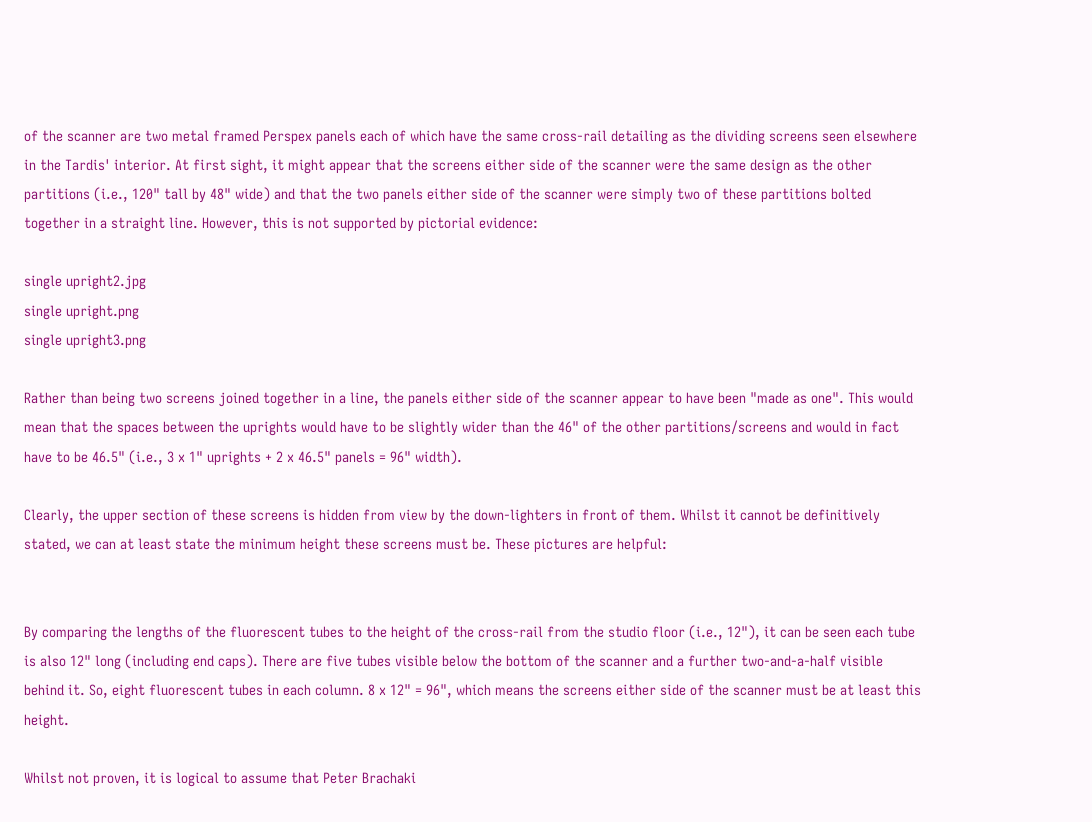of the scanner are two metal framed Perspex panels each of which have the same cross-rail detailing as the dividing screens seen elsewhere in the Tardis' interior. At first sight, it might appear that the screens either side of the scanner were the same design as the other partitions (i.e., 120" tall by 48" wide) and that the two panels either side of the scanner were simply two of these partitions bolted together in a straight line. However, this is not supported by pictorial evidence:

single upright2.jpg
single upright.png
single upright3.png

Rather than being two screens joined together in a line, the panels either side of the scanner appear to have been "made as one". This would mean that the spaces between the uprights would have to be slightly wider than the 46" of the other partitions/screens and would in fact have to be 46.5" (i.e., 3 x 1" uprights + 2 x 46.5" panels = 96" width).

Clearly, the upper section of these screens is hidden from view by the down-lighters in front of them. Whilst it cannot be definitively stated, we can at least state the minimum height these screens must be. These pictures are helpful:


By comparing the lengths of the fluorescent tubes to the height of the cross-rail from the studio floor (i.e., 12"), it can be seen each tube is also 12" long (including end caps). There are five tubes visible below the bottom of the scanner and a further two-and-a-half visible behind it. So, eight fluorescent tubes in each column. 8 x 12" = 96", which means the screens either side of the scanner must be at least this height.

Whilst not proven, it is logical to assume that Peter Brachaki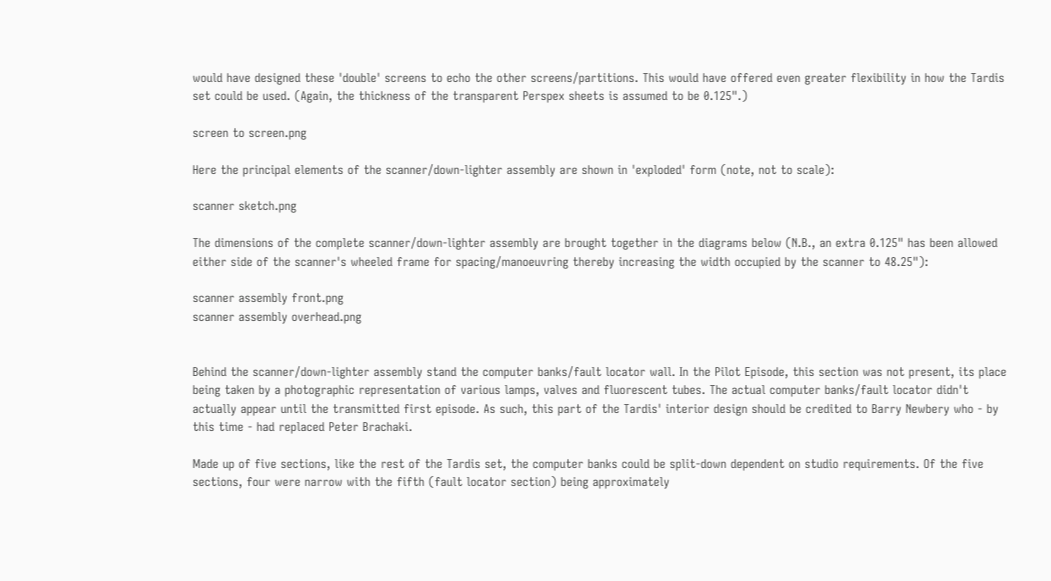would have designed these 'double' screens to echo the other screens/partitions. This would have offered even greater flexibility in how the Tardis set could be used. (Again, the thickness of the transparent Perspex sheets is assumed to be 0.125".)

screen to screen.png

Here the principal elements of the scanner/down-lighter assembly are shown in 'exploded' form (note, not to scale):

scanner sketch.png

The dimensions of the complete scanner/down-lighter assembly are brought together in the diagrams below (N.B., an extra 0.125" has been allowed either side of the scanner's wheeled frame for spacing/manoeuvring thereby increasing the width occupied by the scanner to 48.25"):

scanner assembly front.png
scanner assembly overhead.png


Behind the scanner/down-lighter assembly stand the computer banks/fault locator wall. In the Pilot Episode, this section was not present, its place being taken by a photographic representation of various lamps, valves and fluorescent tubes. The actual computer banks/fault locator didn't actually appear until the transmitted first episode. As such, this part of the Tardis' interior design should be credited to Barry Newbery who - by this time - had replaced Peter Brachaki.

Made up of five sections, like the rest of the Tardis set, the computer banks could be split-down dependent on studio requirements. Of the five sections, four were narrow with the fifth (fault locator section) being approximately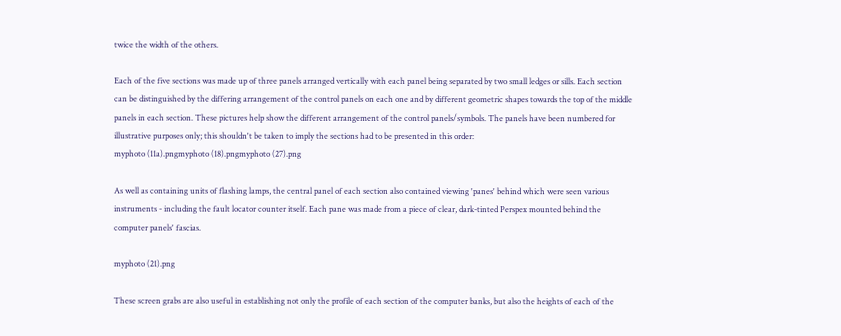twice the width of the others.

Each of the five sections was made up of three panels arranged vertically with each panel being separated by two small ledges or sills. Each section can be distinguished by the differing arrangement of the control panels on each one and by different geometric shapes towards the top of the middle panels in each section. These pictures help show the different arrangement of the control panels/symbols. The panels have been numbered for illustrative purposes only; this shouldn't be taken to imply the sections had to be presented in this order:
myphoto (11a).pngmyphoto (18).pngmyphoto (27).png

As well as containing units of flashing lamps, the central panel of each section also contained viewing 'panes' behind which were seen various instruments - including the fault locator counter itself. Each pane was made from a piece of clear, dark-tinted Perspex mounted behind the computer panels' fascias.

myphoto (21).png

These screen grabs are also useful in establishing not only the profile of each section of the computer banks, but also the heights of each of the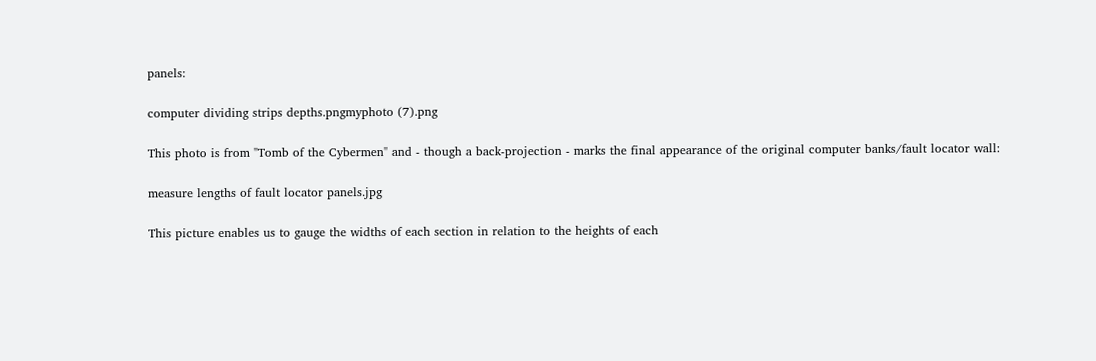panels:

computer dividing strips depths.pngmyphoto (7).png

This photo is from "Tomb of the Cybermen" and - though a back-projection - marks the final appearance of the original computer banks/fault locator wall:

measure lengths of fault locator panels.jpg

This picture enables us to gauge the widths of each section in relation to the heights of each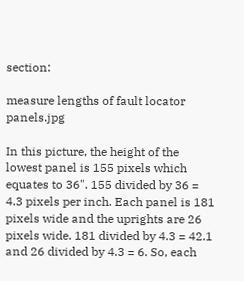section:

measure lengths of fault locator panels.jpg

In this picture, the height of the lowest panel is 155 pixels which equates to 36". 155 divided by 36 = 4.3 pixels per inch. Each panel is 181 pixels wide and the uprights are 26 pixels wide. 181 divided by 4.3 = 42.1 and 26 divided by 4.3 = 6. So, each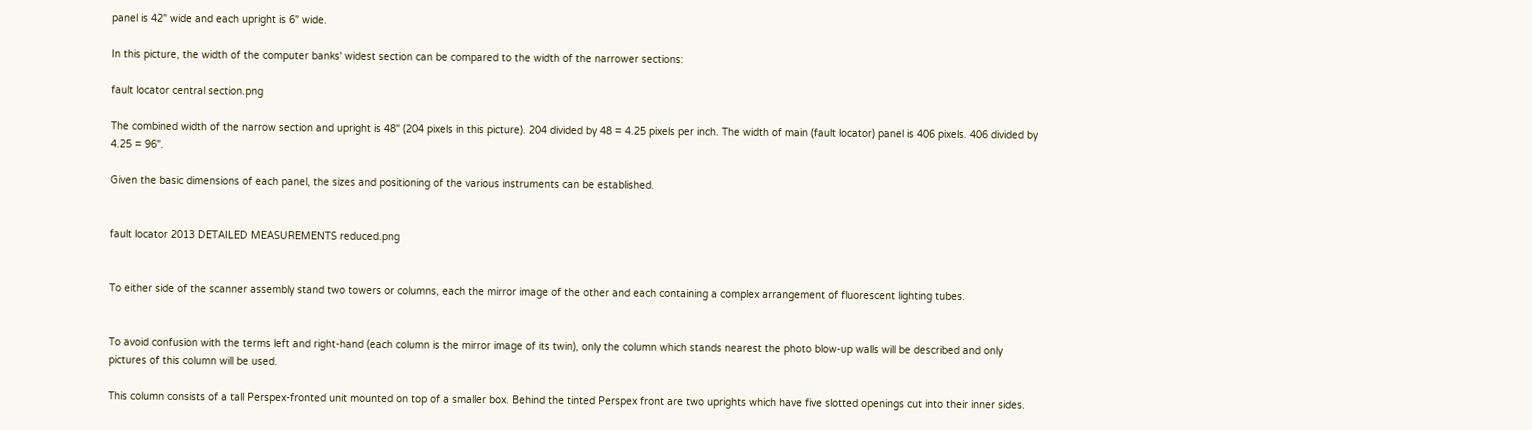panel is 42" wide and each upright is 6" wide.

In this picture, the width of the computer banks' widest section can be compared to the width of the narrower sections:

fault locator central section.png

The combined width of the narrow section and upright is 48" (204 pixels in this picture). 204 divided by 48 = 4.25 pixels per inch. The width of main (fault locator) panel is 406 pixels. 406 divided by 4.25 = 96".

Given the basic dimensions of each panel, the sizes and positioning of the various instruments can be established.


fault locator 2013 DETAILED MEASUREMENTS reduced.png


To either side of the scanner assembly stand two towers or columns, each the mirror image of the other and each containing a complex arrangement of fluorescent lighting tubes.


To avoid confusion with the terms left and right-hand (each column is the mirror image of its twin), only the column which stands nearest the photo blow-up walls will be described and only pictures of this column will be used.

This column consists of a tall Perspex-fronted unit mounted on top of a smaller box. Behind the tinted Perspex front are two uprights which have five slotted openings cut into their inner sides.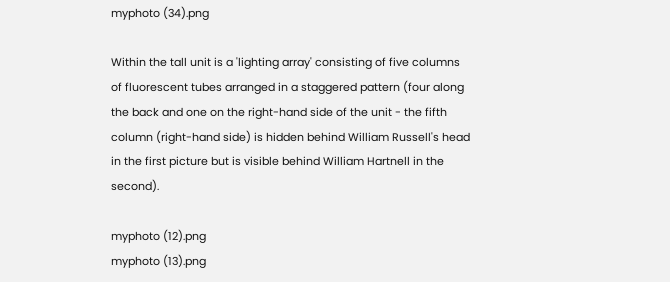myphoto (34).png

Within the tall unit is a 'lighting array' consisting of five columns of fluorescent tubes arranged in a staggered pattern (four along the back and one on the right-hand side of the unit - the fifth column (right-hand side) is hidden behind William Russell's head in the first picture but is visible behind William Hartnell in the second).

myphoto (12).png
myphoto (13).png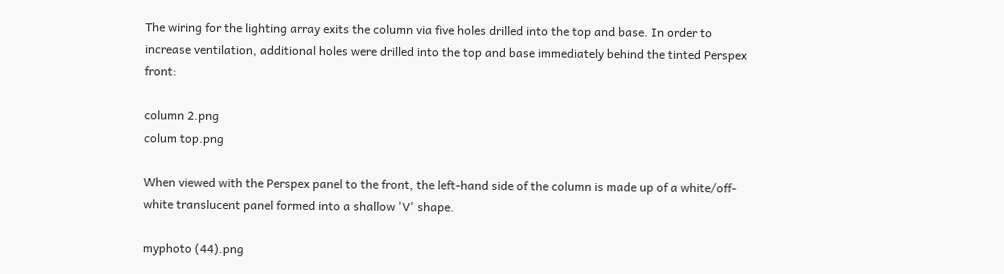The wiring for the lighting array exits the column via five holes drilled into the top and base. In order to increase ventilation, additional holes were drilled into the top and base immediately behind the tinted Perspex front:

column 2.png
colum top.png

When viewed with the Perspex panel to the front, the left-hand side of the column is made up of a white/off-white translucent panel formed into a shallow 'V' shape.

myphoto (44).png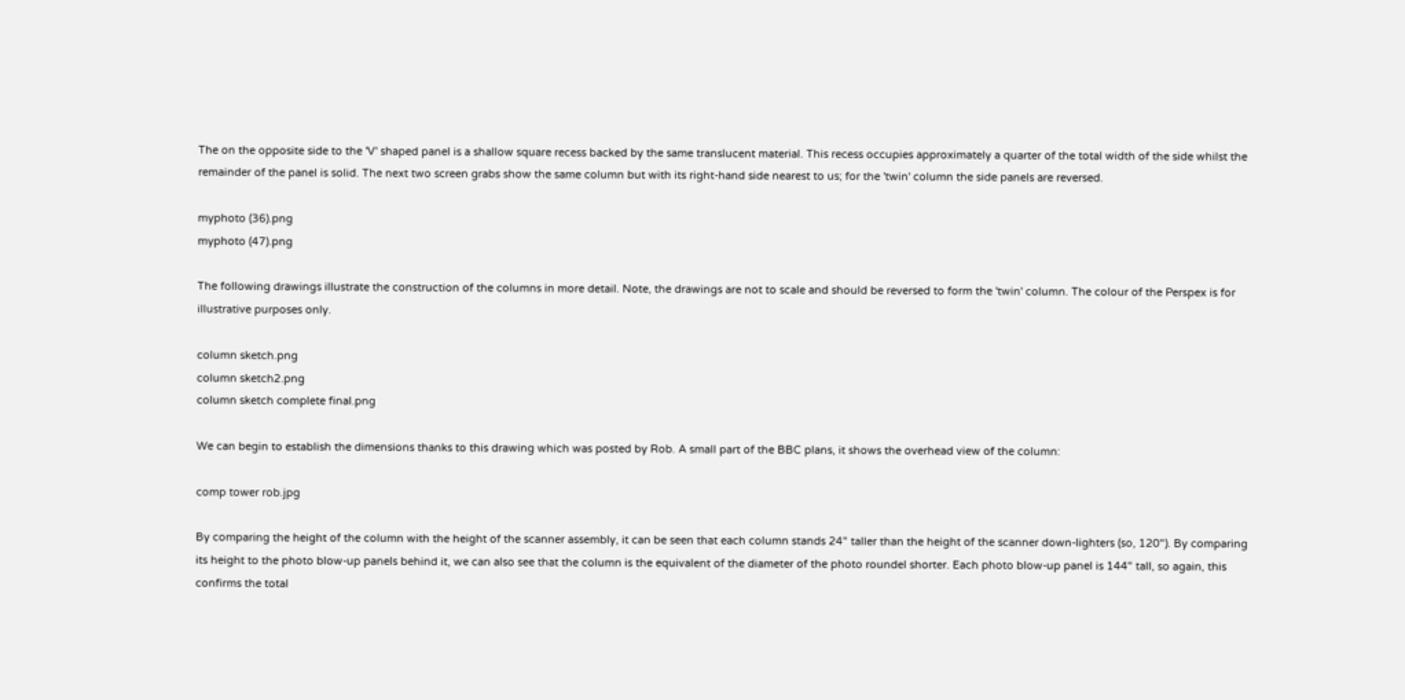The on the opposite side to the 'V' shaped panel is a shallow square recess backed by the same translucent material. This recess occupies approximately a quarter of the total width of the side whilst the remainder of the panel is solid. The next two screen grabs show the same column but with its right-hand side nearest to us; for the 'twin' column the side panels are reversed.

myphoto (36).png
myphoto (47).png

The following drawings illustrate the construction of the columns in more detail. Note, the drawings are not to scale and should be reversed to form the 'twin' column. The colour of the Perspex is for illustrative purposes only.

column sketch.png
column sketch2.png
column sketch complete final.png

We can begin to establish the dimensions thanks to this drawing which was posted by Rob. A small part of the BBC plans, it shows the overhead view of the column:

comp tower rob.jpg

By comparing the height of the column with the height of the scanner assembly, it can be seen that each column stands 24" taller than the height of the scanner down-lighters (so, 120"). By comparing its height to the photo blow-up panels behind it, we can also see that the column is the equivalent of the diameter of the photo roundel shorter. Each photo blow-up panel is 144" tall, so again, this confirms the total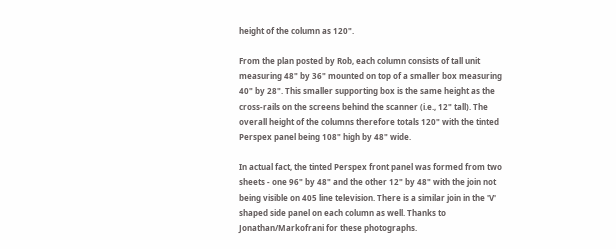height of the column as 120".

From the plan posted by Rob, each column consists of tall unit measuring 48" by 36" mounted on top of a smaller box measuring 40" by 28". This smaller supporting box is the same height as the cross-rails on the screens behind the scanner (i.e., 12" tall). The overall height of the columns therefore totals 120" with the tinted Perspex panel being 108" high by 48" wide.

In actual fact, the tinted Perspex front panel was formed from two sheets - one 96" by 48" and the other 12" by 48" with the join not being visible on 405 line television. There is a similar join in the 'V' shaped side panel on each column as well. Thanks to Jonathan/Markofrani for these photographs.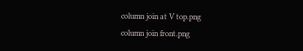column join at V top.png
column join front.png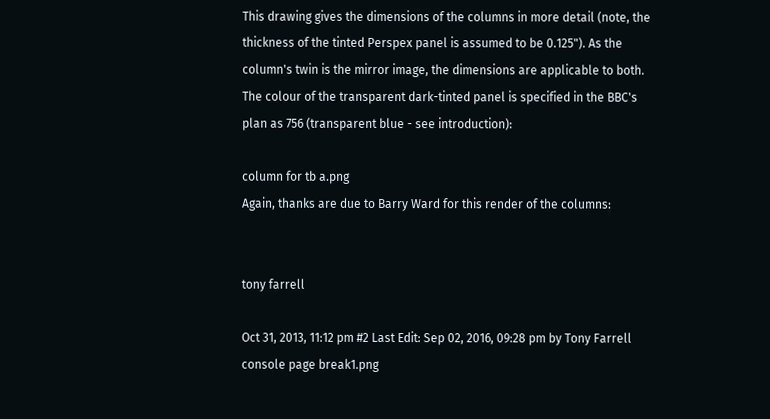This drawing gives the dimensions of the columns in more detail (note, the thickness of the tinted Perspex panel is assumed to be 0.125"). As the column's twin is the mirror image, the dimensions are applicable to both. The colour of the transparent dark-tinted panel is specified in the BBC's plan as 756 (transparent blue - see introduction):

column for tb a.png
Again, thanks are due to Barry Ward for this render of the columns:


tony farrell

Oct 31, 2013, 11:12 pm #2 Last Edit: Sep 02, 2016, 09:28 pm by Tony Farrell
console page break1.png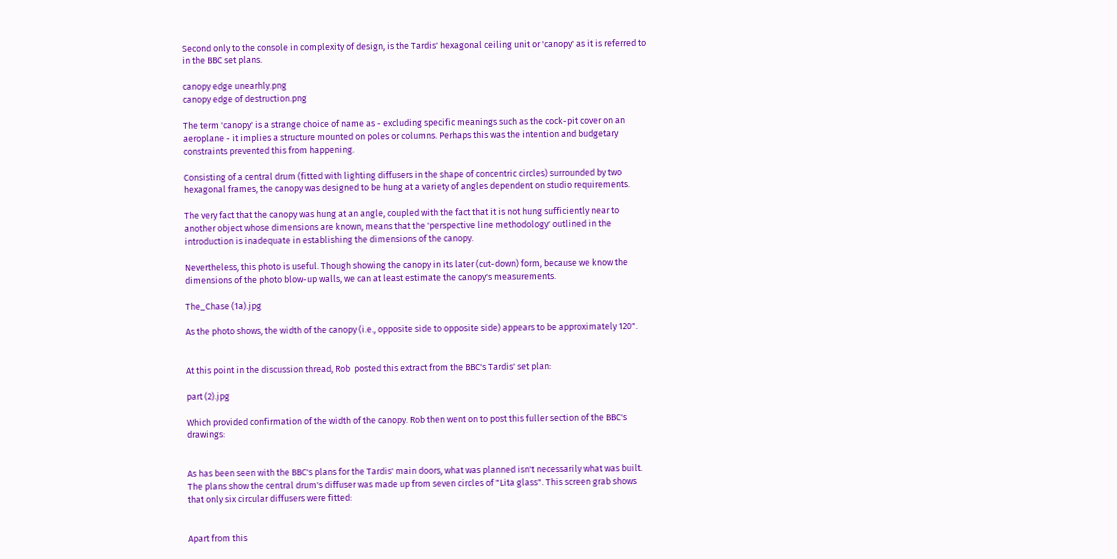Second only to the console in complexity of design, is the Tardis' hexagonal ceiling unit or 'canopy' as it is referred to in the BBC set plans.

canopy edge unearhly.png
canopy edge of destruction.png

The term 'canopy' is a strange choice of name as - excluding specific meanings such as the cock-pit cover on an aeroplane - it implies a structure mounted on poles or columns. Perhaps this was the intention and budgetary constraints prevented this from happening.

Consisting of a central drum (fitted with lighting diffusers in the shape of concentric circles) surrounded by two hexagonal frames, the canopy was designed to be hung at a variety of angles dependent on studio requirements.

The very fact that the canopy was hung at an angle, coupled with the fact that it is not hung sufficiently near to another object whose dimensions are known, means that the 'perspective line methodology' outlined in the introduction is inadequate in establishing the dimensions of the canopy.

Nevertheless, this photo is useful. Though showing the canopy in its later (cut-down) form, because we know the dimensions of the photo blow-up walls, we can at least estimate the canopy's measurements.

The_Chase (1a).jpg

As the photo shows, the width of the canopy (i.e., opposite side to opposite side) appears to be approximately 120".


At this point in the discussion thread, Rob  posted this extract from the BBC's Tardis' set plan:

part (2).jpg

Which provided confirmation of the width of the canopy. Rob then went on to post this fuller section of the BBC's drawings:


As has been seen with the BBC's plans for the Tardis' main doors, what was planned isn't necessarily what was built. The plans show the central drum's diffuser was made up from seven circles of "Lita glass". This screen grab shows that only six circular diffusers were fitted:


Apart from this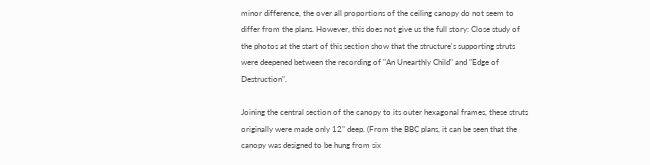minor difference, the over all proportions of the ceiling canopy do not seem to differ from the plans. However, this does not give us the full story: Close study of the photos at the start of this section show that the structure's supporting struts were deepened between the recording of "An Unearthly Child" and "Edge of Destruction".

Joining the central section of the canopy to its outer hexagonal frames, these struts originally were made only 12" deep. (From the BBC plans, it can be seen that the canopy was designed to be hung from six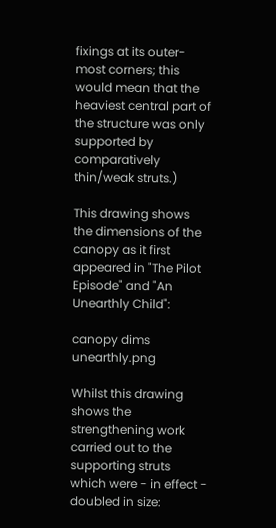fixings at its outer-most corners; this would mean that the heaviest central part of the structure was only supported by comparatively thin/weak struts.)

This drawing shows the dimensions of the canopy as it first appeared in "The Pilot Episode" and "An Unearthly Child":

canopy dims unearthly.png

Whilst this drawing shows the strengthening work carried out to the supporting struts which were - in effect - doubled in size: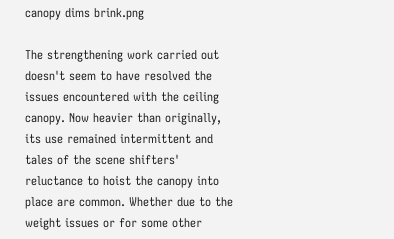canopy dims brink.png

The strengthening work carried out doesn't seem to have resolved the issues encountered with the ceiling canopy. Now heavier than originally, its use remained intermittent and tales of the scene shifters' reluctance to hoist the canopy into place are common. Whether due to the weight issues or for some other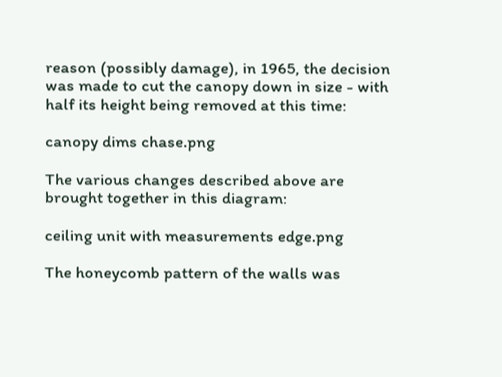reason (possibly damage), in 1965, the decision was made to cut the canopy down in size - with half its height being removed at this time:

canopy dims chase.png

The various changes described above are brought together in this diagram:

ceiling unit with measurements edge.png

The honeycomb pattern of the walls was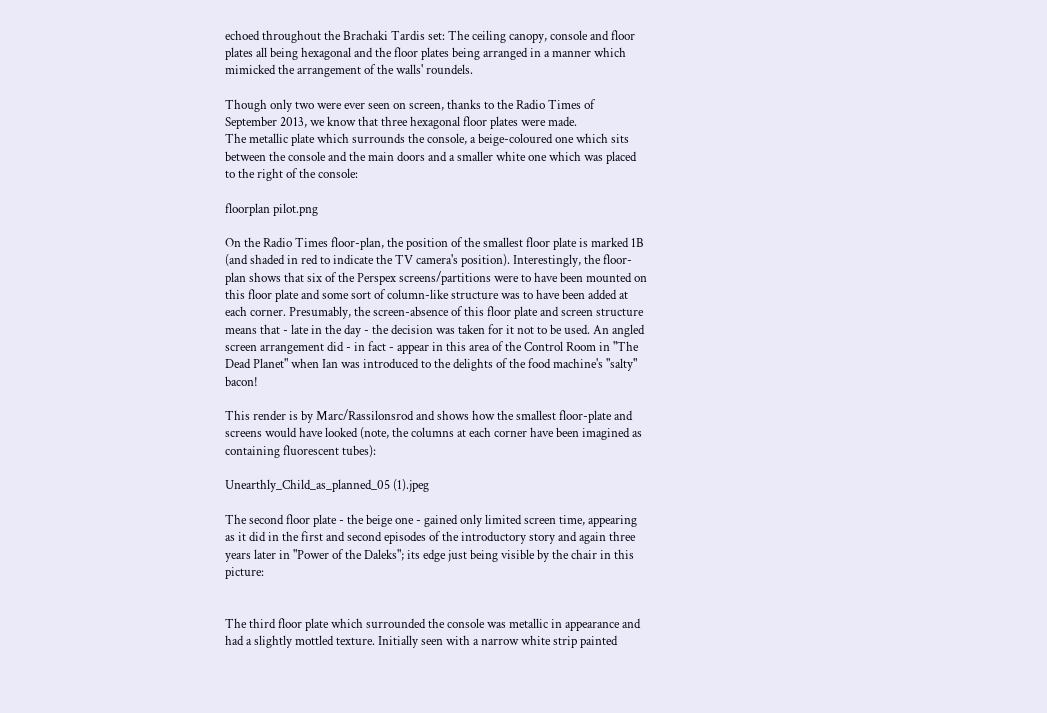echoed throughout the Brachaki Tardis set: The ceiling canopy, console and floor plates all being hexagonal and the floor plates being arranged in a manner which mimicked the arrangement of the walls' roundels.

Though only two were ever seen on screen, thanks to the Radio Times of September 2013, we know that three hexagonal floor plates were made.
The metallic plate which surrounds the console, a beige-coloured one which sits between the console and the main doors and a smaller white one which was placed to the right of the console:

floorplan pilot.png

On the Radio Times floor-plan, the position of the smallest floor plate is marked 1B (and shaded in red to indicate the TV camera's position). Interestingly, the floor-plan shows that six of the Perspex screens/partitions were to have been mounted on this floor plate and some sort of column-like structure was to have been added at each corner. Presumably, the screen-absence of this floor plate and screen structure means that - late in the day - the decision was taken for it not to be used. An angled screen arrangement did - in fact - appear in this area of the Control Room in "The Dead Planet" when Ian was introduced to the delights of the food machine's "salty" bacon!

This render is by Marc/Rassilonsrod and shows how the smallest floor-plate and screens would have looked (note, the columns at each corner have been imagined as containing fluorescent tubes):

Unearthly_Child_as_planned_05 (1).jpeg

The second floor plate - the beige one - gained only limited screen time, appearing as it did in the first and second episodes of the introductory story and again three years later in "Power of the Daleks"; its edge just being visible by the chair in this picture:


The third floor plate which surrounded the console was metallic in appearance and had a slightly mottled texture. Initially seen with a narrow white strip painted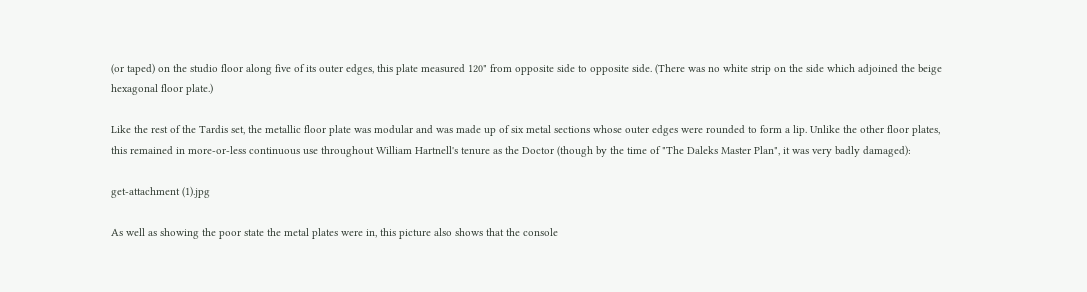(or taped) on the studio floor along five of its outer edges, this plate measured 120" from opposite side to opposite side. (There was no white strip on the side which adjoined the beige hexagonal floor plate.)

Like the rest of the Tardis set, the metallic floor plate was modular and was made up of six metal sections whose outer edges were rounded to form a lip. Unlike the other floor plates, this remained in more-or-less continuous use throughout William Hartnell's tenure as the Doctor (though by the time of "The Daleks Master Plan", it was very badly damaged):

get-attachment (1).jpg

As well as showing the poor state the metal plates were in, this picture also shows that the console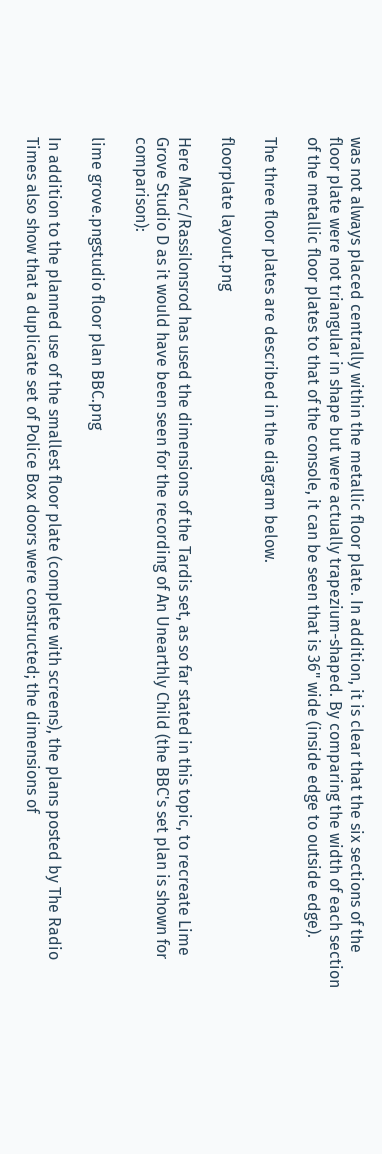was not always placed centrally within the metallic floor plate. In addition, it is clear that the six sections of the floor plate were not triangular in shape but were actually trapezium-shaped. By comparing the width of each section of the metallic floor plates to that of the console, it can be seen that is 36" wide (inside edge to outside edge).

The three floor plates are described in the diagram below.

floorplate layout.png

Here Marc/Rassilonsrod has used the dimensions of the Tardis set, as so far stated in this topic, to recreate Lime Grove Studio D as it would have been seen for the recording of An Unearthly Child (the BBC's set plan is shown for comparison):

lime grove.pngstudio floor plan BBC.png

In addition to the planned use of the smallest floor plate (complete with screens), the plans posted by The Radio Times also show that a duplicate set of Police Box doors were constructed; the dimensions of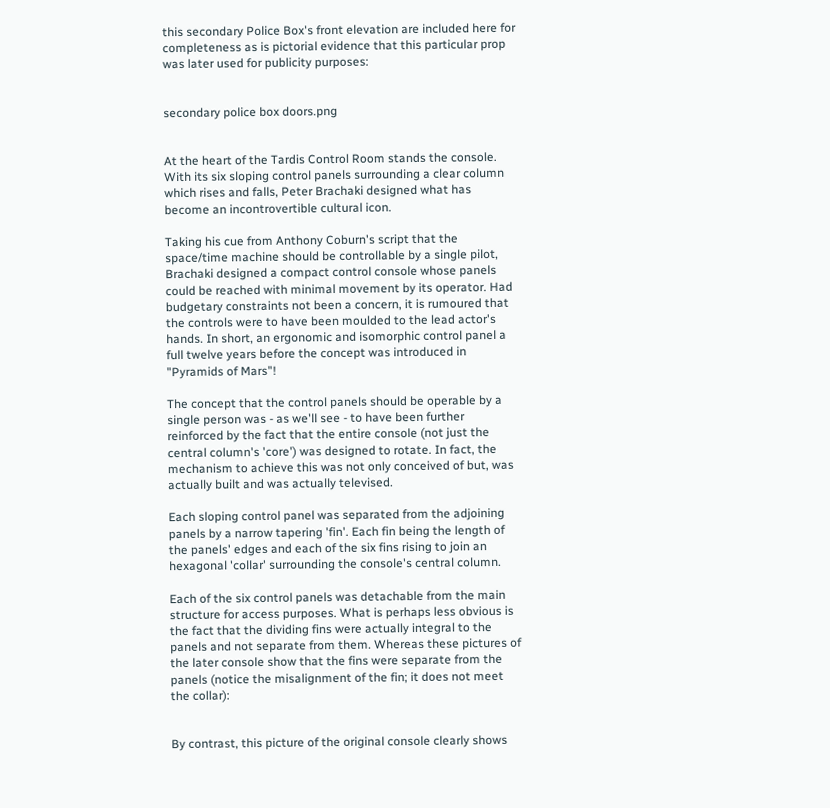this secondary Police Box's front elevation are included here for completeness as is pictorial evidence that this particular prop was later used for publicity purposes:


secondary police box doors.png


At the heart of the Tardis Control Room stands the console. With its six sloping control panels surrounding a clear column which rises and falls, Peter Brachaki designed what has become an incontrovertible cultural icon.

Taking his cue from Anthony Coburn's script that the space/time machine should be controllable by a single pilot, Brachaki designed a compact control console whose panels could be reached with minimal movement by its operator. Had budgetary constraints not been a concern, it is rumoured that the controls were to have been moulded to the lead actor's hands. In short, an ergonomic and isomorphic control panel a full twelve years before the concept was introduced in "Pyramids of Mars"!

The concept that the control panels should be operable by a single person was - as we'll see - to have been further reinforced by the fact that the entire console (not just the central column's 'core') was designed to rotate. In fact, the mechanism to achieve this was not only conceived of but, was actually built and was actually televised.

Each sloping control panel was separated from the adjoining panels by a narrow tapering 'fin'. Each fin being the length of the panels' edges and each of the six fins rising to join an hexagonal 'collar' surrounding the console's central column.

Each of the six control panels was detachable from the main structure for access purposes. What is perhaps less obvious is the fact that the dividing fins were actually integral to the panels and not separate from them. Whereas these pictures of the later console show that the fins were separate from the panels (notice the misalignment of the fin; it does not meet the collar):


By contrast, this picture of the original console clearly shows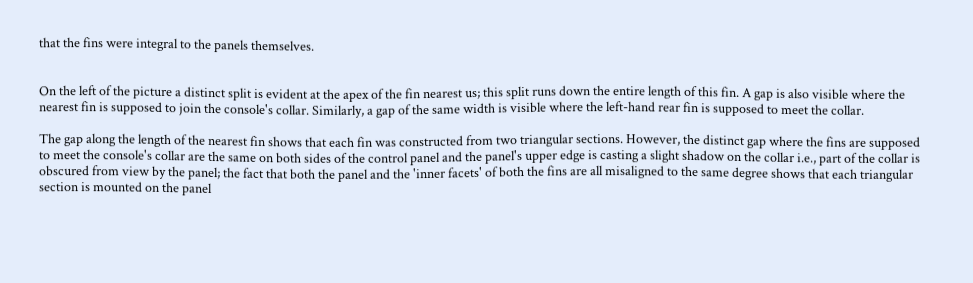that the fins were integral to the panels themselves.


On the left of the picture a distinct split is evident at the apex of the fin nearest us; this split runs down the entire length of this fin. A gap is also visible where the nearest fin is supposed to join the console's collar. Similarly, a gap of the same width is visible where the left-hand rear fin is supposed to meet the collar.

The gap along the length of the nearest fin shows that each fin was constructed from two triangular sections. However, the distinct gap where the fins are supposed to meet the console's collar are the same on both sides of the control panel and the panel's upper edge is casting a slight shadow on the collar i.e., part of the collar is obscured from view by the panel; the fact that both the panel and the 'inner facets' of both the fins are all misaligned to the same degree shows that each triangular section is mounted on the panel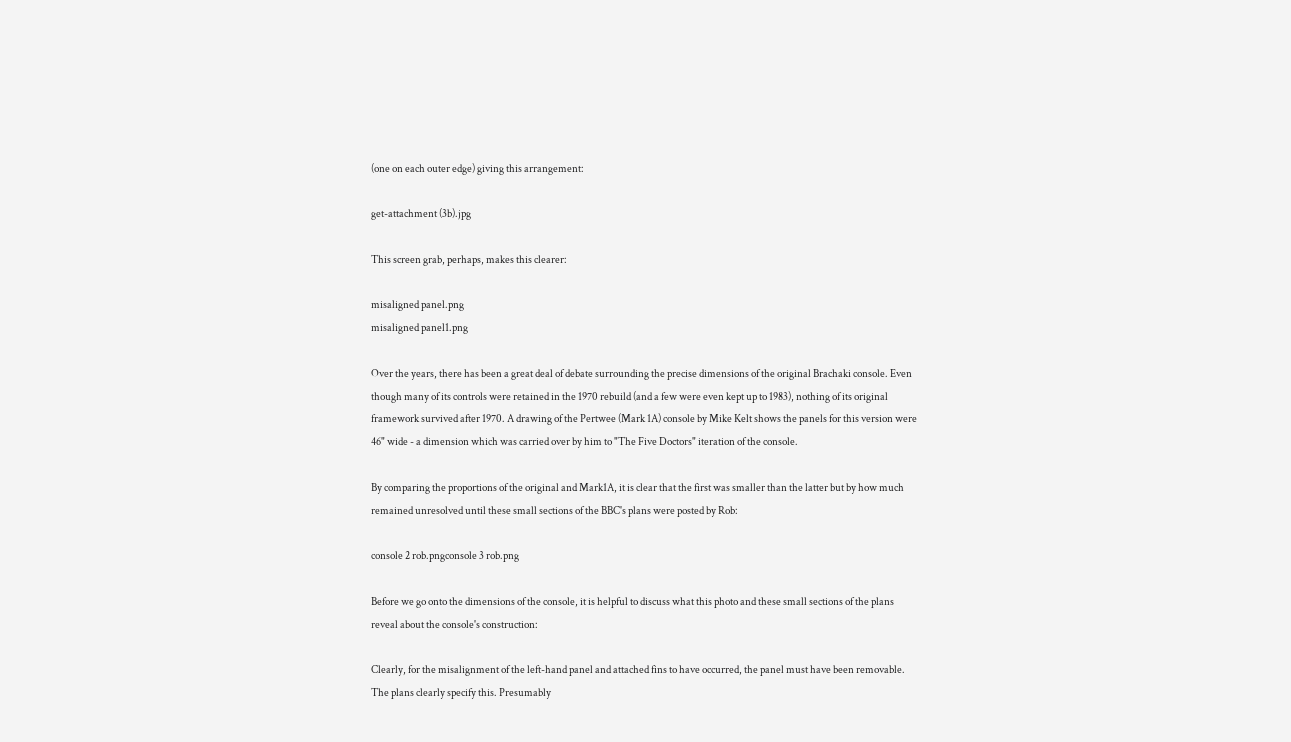(one on each outer edge) giving this arrangement:

get-attachment (3b).jpg

This screen grab, perhaps, makes this clearer:

misaligned panel.png
misaligned panel1.png

Over the years, there has been a great deal of debate surrounding the precise dimensions of the original Brachaki console. Even though many of its controls were retained in the 1970 rebuild (and a few were even kept up to 1983), nothing of its original framework survived after 1970. A drawing of the Pertwee (Mark 1A) console by Mike Kelt shows the panels for this version were 46" wide - a dimension which was carried over by him to "The Five Doctors" iteration of the console.

By comparing the proportions of the original and Mark1A, it is clear that the first was smaller than the latter but by how much remained unresolved until these small sections of the BBC's plans were posted by Rob:

console 2 rob.pngconsole 3 rob.png

Before we go onto the dimensions of the console, it is helpful to discuss what this photo and these small sections of the plans reveal about the console's construction:

Clearly, for the misalignment of the left-hand panel and attached fins to have occurred, the panel must have been removable. The plans clearly specify this. Presumably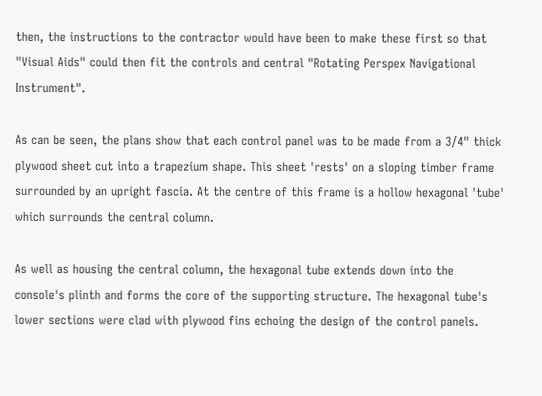then, the instructions to the contractor would have been to make these first so that "Visual Aids" could then fit the controls and central "Rotating Perspex Navigational Instrument".

As can be seen, the plans show that each control panel was to be made from a 3/4" thick plywood sheet cut into a trapezium shape. This sheet 'rests' on a sloping timber frame surrounded by an upright fascia. At the centre of this frame is a hollow hexagonal 'tube' which surrounds the central column.

As well as housing the central column, the hexagonal tube extends down into the console's plinth and forms the core of the supporting structure. The hexagonal tube's lower sections were clad with plywood fins echoing the design of the control panels.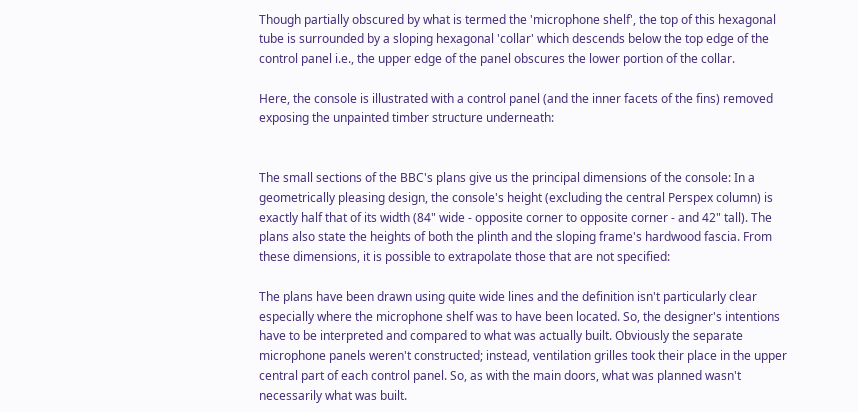Though partially obscured by what is termed the 'microphone shelf', the top of this hexagonal tube is surrounded by a sloping hexagonal 'collar' which descends below the top edge of the control panel i.e., the upper edge of the panel obscures the lower portion of the collar.

Here, the console is illustrated with a control panel (and the inner facets of the fins) removed exposing the unpainted timber structure underneath:


The small sections of the BBC's plans give us the principal dimensions of the console: In a geometrically pleasing design, the console's height (excluding the central Perspex column) is exactly half that of its width (84" wide - opposite corner to opposite corner - and 42" tall). The plans also state the heights of both the plinth and the sloping frame's hardwood fascia. From these dimensions, it is possible to extrapolate those that are not specified:

The plans have been drawn using quite wide lines and the definition isn't particularly clear especially where the microphone shelf was to have been located. So, the designer's intentions have to be interpreted and compared to what was actually built. Obviously the separate microphone panels weren't constructed; instead, ventilation grilles took their place in the upper central part of each control panel. So, as with the main doors, what was planned wasn't necessarily what was built.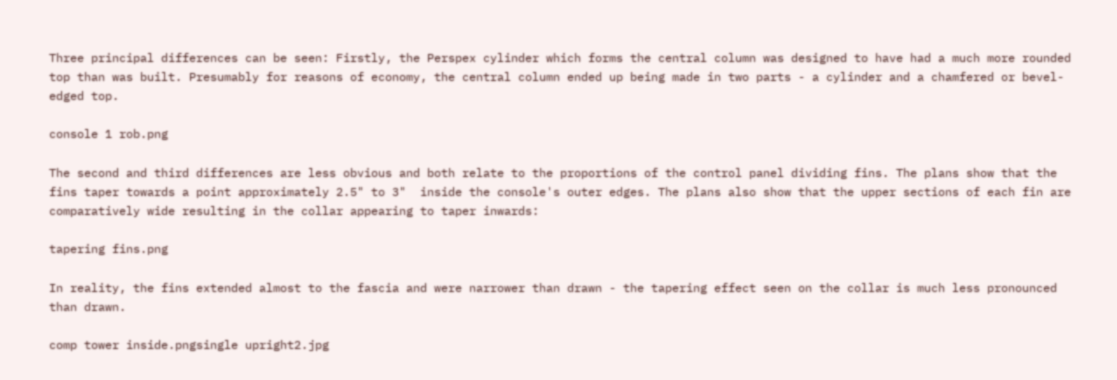Three principal differences can be seen: Firstly, the Perspex cylinder which forms the central column was designed to have had a much more rounded top than was built. Presumably for reasons of economy, the central column ended up being made in two parts - a cylinder and a chamfered or bevel-edged top.

console 1 rob.png

The second and third differences are less obvious and both relate to the proportions of the control panel dividing fins. The plans show that the fins taper towards a point approximately 2.5" to 3"  inside the console's outer edges. The plans also show that the upper sections of each fin are comparatively wide resulting in the collar appearing to taper inwards:

tapering fins.png

In reality, the fins extended almost to the fascia and were narrower than drawn - the tapering effect seen on the collar is much less pronounced than drawn.

comp tower inside.pngsingle upright2.jpg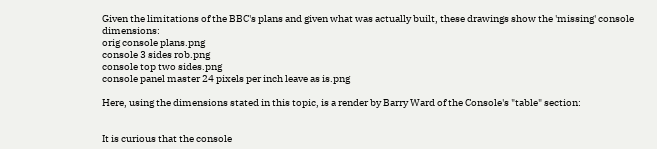Given the limitations of the BBC's plans and given what was actually built, these drawings show the 'missing' console dimensions:
orig console plans.png
console 3 sides rob.png
console top two sides.png
console panel master 24 pixels per inch leave as is.png

Here, using the dimensions stated in this topic, is a render by Barry Ward of the Console's "table" section:


It is curious that the console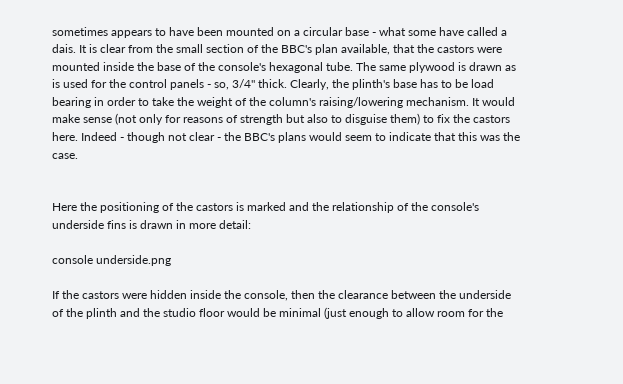sometimes appears to have been mounted on a circular base - what some have called a dais. It is clear from the small section of the BBC's plan available, that the castors were mounted inside the base of the console's hexagonal tube. The same plywood is drawn as is used for the control panels - so, 3/4" thick. Clearly, the plinth's base has to be load bearing in order to take the weight of the column's raising/lowering mechanism. It would make sense (not only for reasons of strength but also to disguise them) to fix the castors here. Indeed - though not clear - the BBC's plans would seem to indicate that this was the case.


Here the positioning of the castors is marked and the relationship of the console's underside fins is drawn in more detail:

console underside.png

If the castors were hidden inside the console, then the clearance between the underside of the plinth and the studio floor would be minimal (just enough to allow room for the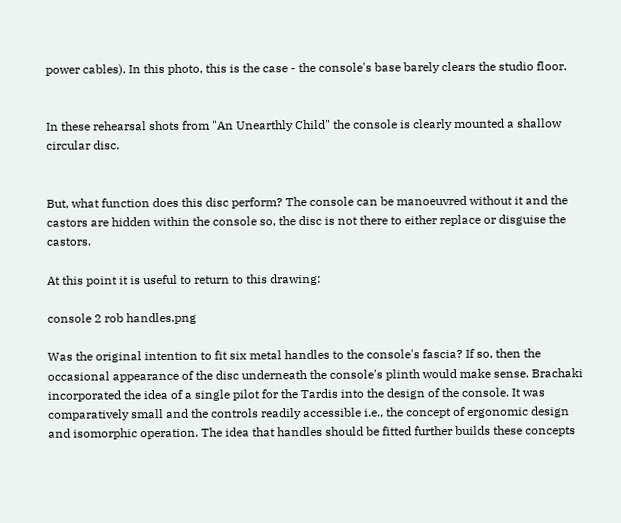power cables). In this photo, this is the case - the console's base barely clears the studio floor.


In these rehearsal shots from "An Unearthly Child" the console is clearly mounted a shallow circular disc.


But, what function does this disc perform? The console can be manoeuvred without it and the castors are hidden within the console so, the disc is not there to either replace or disguise the castors.

At this point it is useful to return to this drawing:

console 2 rob handles.png

Was the original intention to fit six metal handles to the console's fascia? If so, then the occasional appearance of the disc underneath the console's plinth would make sense. Brachaki incorporated the idea of a single pilot for the Tardis into the design of the console. It was comparatively small and the controls readily accessible i.e., the concept of ergonomic design and isomorphic operation. The idea that handles should be fitted further builds these concepts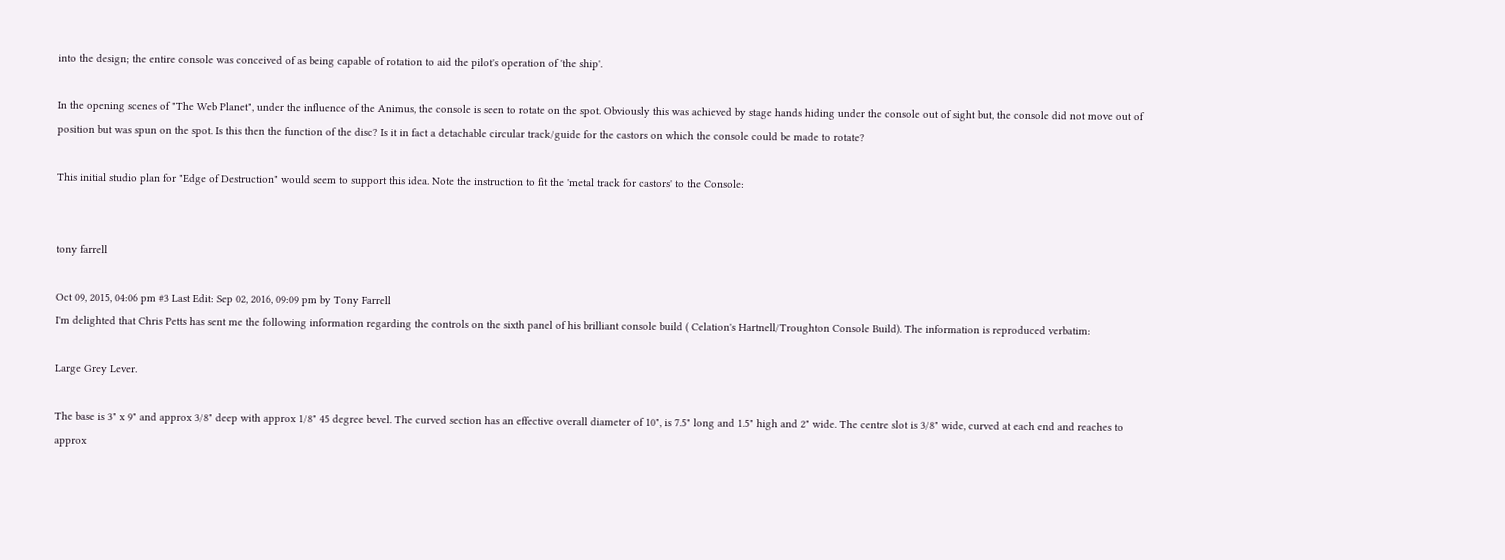into the design; the entire console was conceived of as being capable of rotation to aid the pilot's operation of 'the ship'.

In the opening scenes of "The Web Planet", under the influence of the Animus, the console is seen to rotate on the spot. Obviously this was achieved by stage hands hiding under the console out of sight but, the console did not move out of position but was spun on the spot. Is this then the function of the disc? Is it in fact a detachable circular track/guide for the castors on which the console could be made to rotate?

This initial studio plan for "Edge of Destruction" would seem to support this idea. Note the instruction to fit the 'metal track for castors' to the Console:


tony farrell

Oct 09, 2015, 04:06 pm #3 Last Edit: Sep 02, 2016, 09:09 pm by Tony Farrell
I'm delighted that Chris Petts has sent me the following information regarding the controls on the sixth panel of his brilliant console build ( Celation's Hartnell/Troughton Console Build). The information is reproduced verbatim:

Large Grey Lever.

The base is 3" x 9" and approx 3/8" deep with approx 1/8" 45 degree bevel. The curved section has an effective overall diameter of 10", is 7.5" long and 1.5" high and 2" wide. The centre slot is 3/8" wide, curved at each end and reaches to approx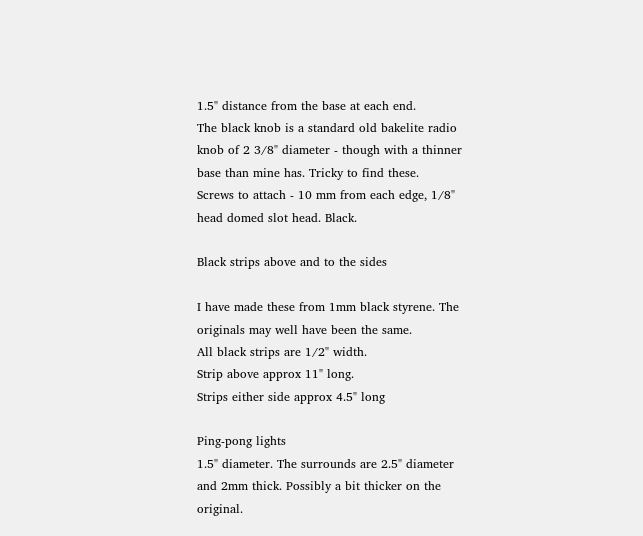1.5" distance from the base at each end.
The black knob is a standard old bakelite radio knob of 2 3/8" diameter - though with a thinner base than mine has. Tricky to find these.
Screws to attach - 10 mm from each edge, 1/8" head domed slot head. Black.

Black strips above and to the sides

I have made these from 1mm black styrene. The originals may well have been the same.
All black strips are 1/2" width.
Strip above approx 11" long.
Strips either side approx 4.5" long

Ping-pong lights
1.5" diameter. The surrounds are 2.5" diameter and 2mm thick. Possibly a bit thicker on the original.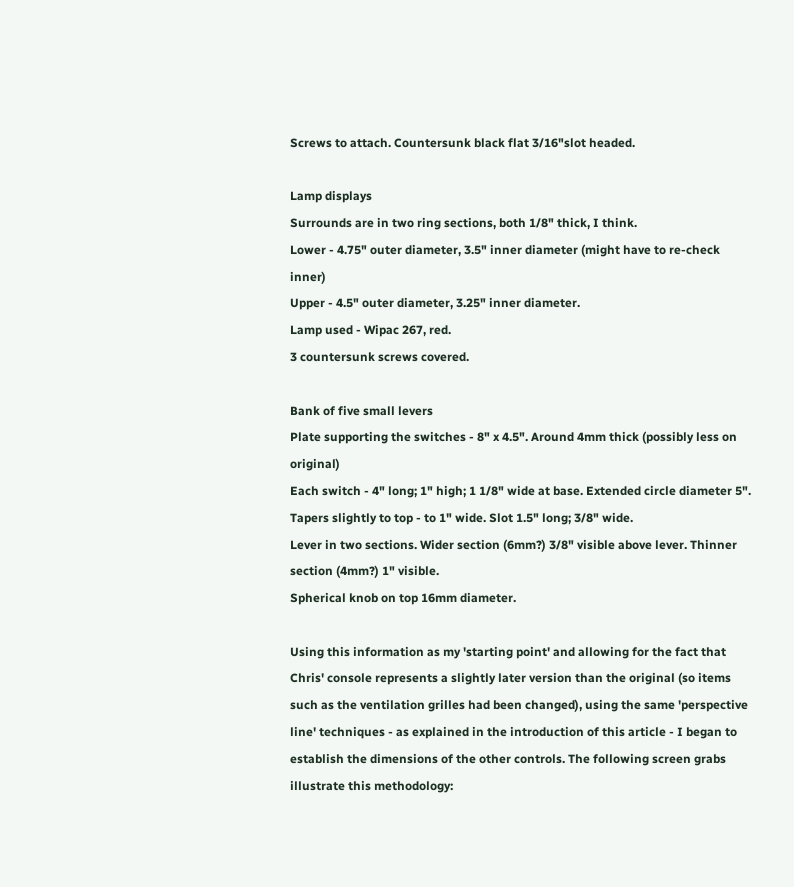Screws to attach. Countersunk black flat 3/16"slot headed.

Lamp displays
Surrounds are in two ring sections, both 1/8" thick, I think.
Lower - 4.75" outer diameter, 3.5" inner diameter (might have to re-check inner)
Upper - 4.5" outer diameter, 3.25" inner diameter.
Lamp used - Wipac 267, red.
3 countersunk screws covered.

Bank of five small levers
Plate supporting the switches - 8" x 4.5". Around 4mm thick (possibly less on original)
Each switch - 4" long; 1" high; 1 1/8" wide at base. Extended circle diameter 5".
Tapers slightly to top - to 1" wide. Slot 1.5" long; 3/8" wide.
Lever in two sections. Wider section (6mm?) 3/8" visible above lever. Thinner section (4mm?) 1" visible.
Spherical knob on top 16mm diameter.

Using this information as my 'starting point' and allowing for the fact that Chris' console represents a slightly later version than the original (so items such as the ventilation grilles had been changed), using the same 'perspective line' techniques - as explained in the introduction of this article - I began to establish the dimensions of the other controls. The following screen grabs illustrate this methodology: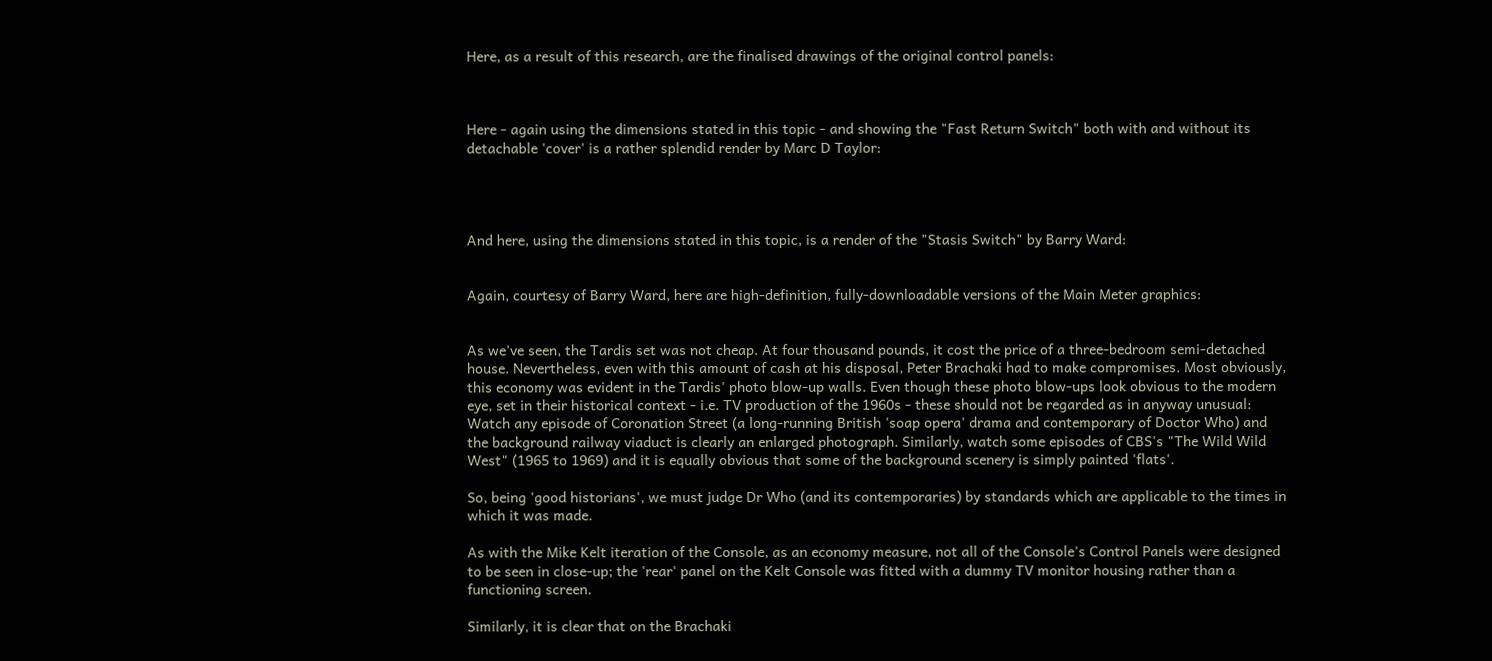Here, as a result of this research, are the finalised drawings of the original control panels:



Here - again using the dimensions stated in this topic - and showing the "Fast Return Switch" both with and without its detachable 'cover' is a rather splendid render by Marc D Taylor:




And here, using the dimensions stated in this topic, is a render of the "Stasis Switch" by Barry Ward:


Again, courtesy of Barry Ward, here are high-definition, fully-downloadable versions of the Main Meter graphics:


As we've seen, the Tardis set was not cheap. At four thousand pounds, it cost the price of a three-bedroom semi-detached house. Nevertheless, even with this amount of cash at his disposal, Peter Brachaki had to make compromises. Most obviously, this economy was evident in the Tardis' photo blow-up walls. Even though these photo blow-ups look obvious to the modern eye, set in their historical context - i.e. TV production of the 1960s - these should not be regarded as in anyway unusual: Watch any episode of Coronation Street (a long-running British 'soap opera' drama and contemporary of Doctor Who) and the background railway viaduct is clearly an enlarged photograph. Similarly, watch some episodes of CBS's "The Wild Wild West" (1965 to 1969) and it is equally obvious that some of the background scenery is simply painted 'flats'.

So, being 'good historians', we must judge Dr Who (and its contemporaries) by standards which are applicable to the times in which it was made.

As with the Mike Kelt iteration of the Console, as an economy measure, not all of the Console's Control Panels were designed to be seen in close-up; the 'rear' panel on the Kelt Console was fitted with a dummy TV monitor housing rather than a functioning screen.

Similarly, it is clear that on the Brachaki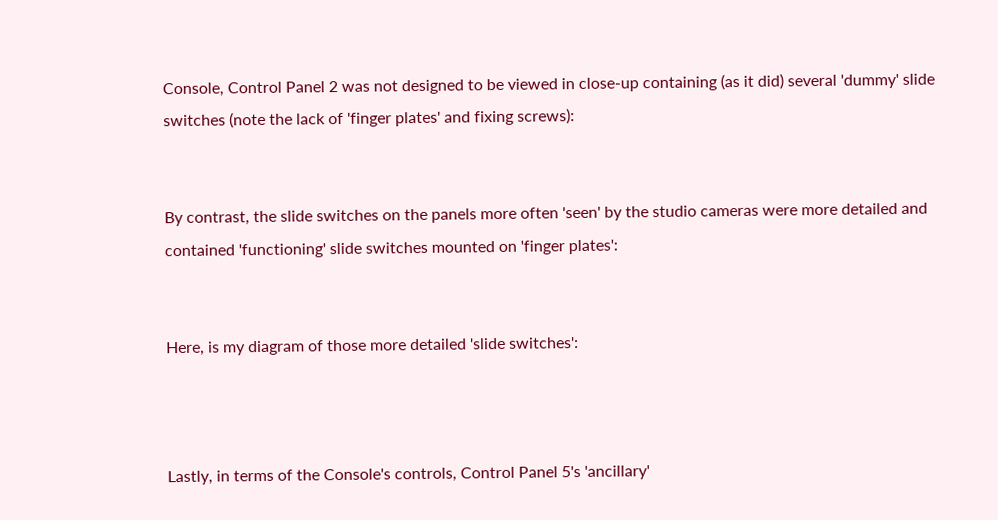Console, Control Panel 2 was not designed to be viewed in close-up containing (as it did) several 'dummy' slide switches (note the lack of 'finger plates' and fixing screws):


By contrast, the slide switches on the panels more often 'seen' by the studio cameras were more detailed and contained 'functioning' slide switches mounted on 'finger plates':


Here, is my diagram of those more detailed 'slide switches':



Lastly, in terms of the Console's controls, Control Panel 5's 'ancillary'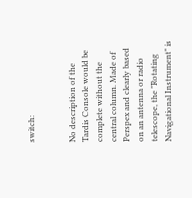switch:


No description of the Tardis Console would be complete without the central column. Made of Perspex and clearly based on an antenna or radio telescope, the "Rotating Navigational Instrument" is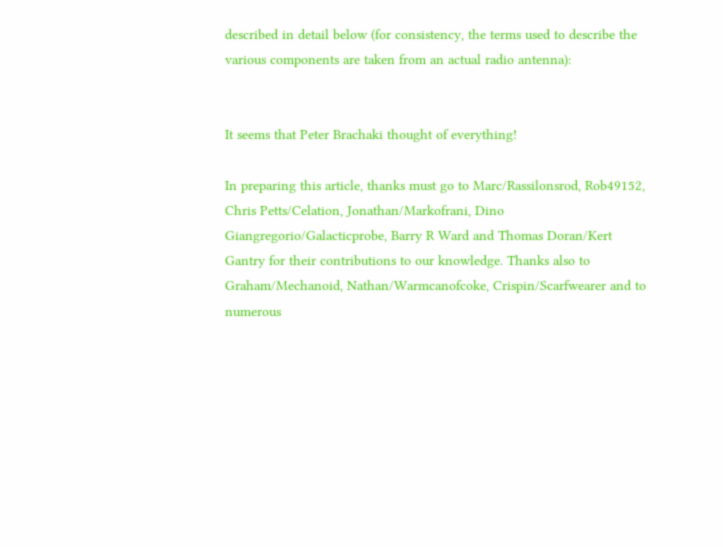described in detail below (for consistency, the terms used to describe the various components are taken from an actual radio antenna):


It seems that Peter Brachaki thought of everything!

In preparing this article, thanks must go to Marc/Rassilonsrod, Rob49152, Chris Petts/Celation, Jonathan/Markofrani, Dino Giangregorio/Galacticprobe, Barry R Ward and Thomas Doran/Kert Gantry for their contributions to our knowledge. Thanks also to Graham/Mechanoid, Nathan/Warmcanofcoke, Crispin/Scarfwearer and to numerous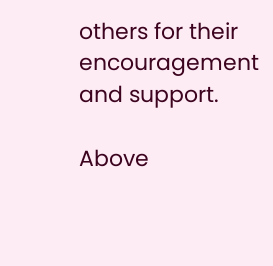others for their encouragement and support.

Above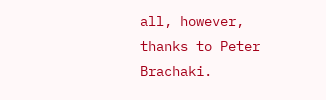all, however, thanks to Peter Brachaki.